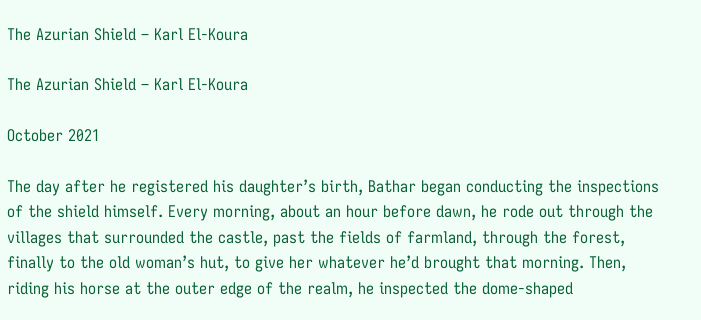The Azurian Shield – Karl El-Koura

The Azurian Shield – Karl El-Koura

October 2021

The day after he registered his daughter’s birth, Bathar began conducting the inspections of the shield himself. Every morning, about an hour before dawn, he rode out through the villages that surrounded the castle, past the fields of farmland, through the forest, finally to the old woman’s hut, to give her whatever he’d brought that morning. Then, riding his horse at the outer edge of the realm, he inspected the dome-shaped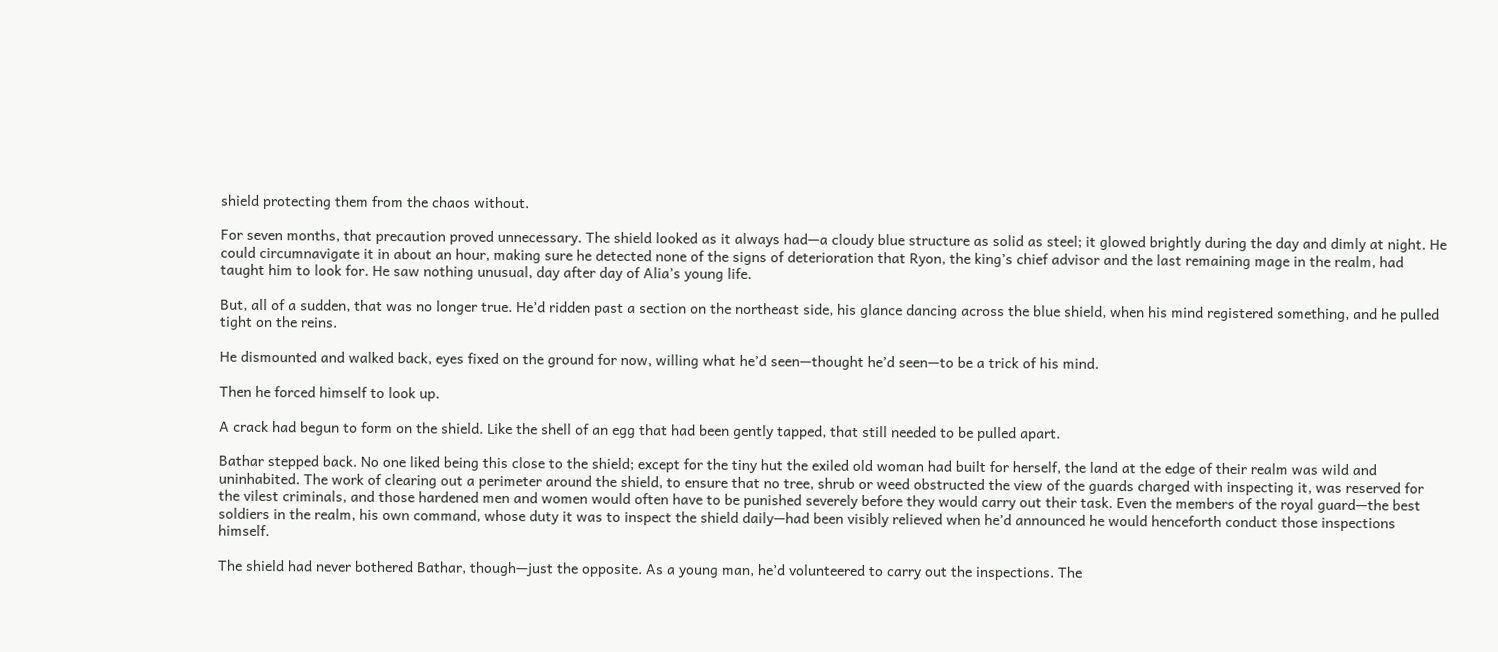shield protecting them from the chaos without.

For seven months, that precaution proved unnecessary. The shield looked as it always had—a cloudy blue structure as solid as steel; it glowed brightly during the day and dimly at night. He could circumnavigate it in about an hour, making sure he detected none of the signs of deterioration that Ryon, the king’s chief advisor and the last remaining mage in the realm, had taught him to look for. He saw nothing unusual, day after day of Alia’s young life.

But, all of a sudden, that was no longer true. He’d ridden past a section on the northeast side, his glance dancing across the blue shield, when his mind registered something, and he pulled tight on the reins.

He dismounted and walked back, eyes fixed on the ground for now, willing what he’d seen—thought he’d seen—to be a trick of his mind.

Then he forced himself to look up.

A crack had begun to form on the shield. Like the shell of an egg that had been gently tapped, that still needed to be pulled apart.

Bathar stepped back. No one liked being this close to the shield; except for the tiny hut the exiled old woman had built for herself, the land at the edge of their realm was wild and uninhabited. The work of clearing out a perimeter around the shield, to ensure that no tree, shrub or weed obstructed the view of the guards charged with inspecting it, was reserved for the vilest criminals, and those hardened men and women would often have to be punished severely before they would carry out their task. Even the members of the royal guard—the best soldiers in the realm, his own command, whose duty it was to inspect the shield daily—had been visibly relieved when he’d announced he would henceforth conduct those inspections himself.

The shield had never bothered Bathar, though—just the opposite. As a young man, he’d volunteered to carry out the inspections. The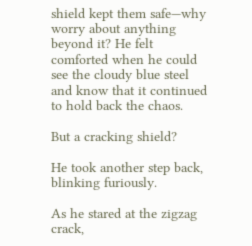shield kept them safe—why worry about anything beyond it? He felt comforted when he could see the cloudy blue steel and know that it continued to hold back the chaos.

But a cracking shield?

He took another step back, blinking furiously.

As he stared at the zigzag crack,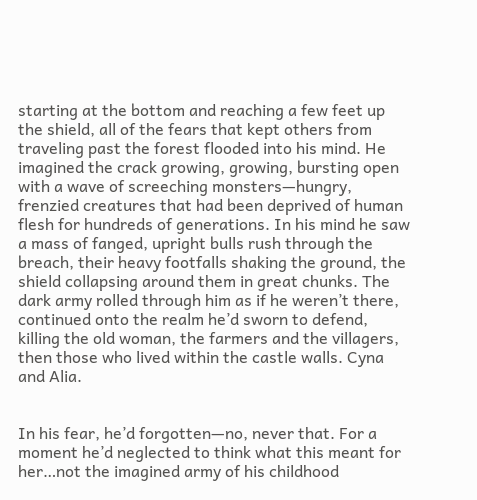starting at the bottom and reaching a few feet up the shield, all of the fears that kept others from traveling past the forest flooded into his mind. He imagined the crack growing, growing, bursting open with a wave of screeching monsters—hungry, frenzied creatures that had been deprived of human flesh for hundreds of generations. In his mind he saw a mass of fanged, upright bulls rush through the breach, their heavy footfalls shaking the ground, the shield collapsing around them in great chunks. The dark army rolled through him as if he weren’t there, continued onto the realm he’d sworn to defend, killing the old woman, the farmers and the villagers, then those who lived within the castle walls. Cyna and Alia.


In his fear, he’d forgotten—no, never that. For a moment he’d neglected to think what this meant for her…not the imagined army of his childhood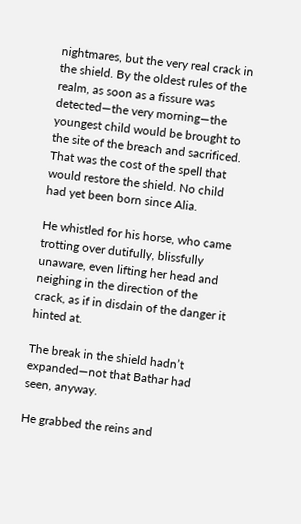nightmares, but the very real crack in the shield. By the oldest rules of the realm, as soon as a fissure was detected—the very morning—the youngest child would be brought to the site of the breach and sacrificed. That was the cost of the spell that would restore the shield. No child had yet been born since Alia.

He whistled for his horse, who came trotting over dutifully, blissfully unaware, even lifting her head and neighing in the direction of the crack, as if in disdain of the danger it hinted at.

The break in the shield hadn’t expanded—not that Bathar had seen, anyway.

He grabbed the reins and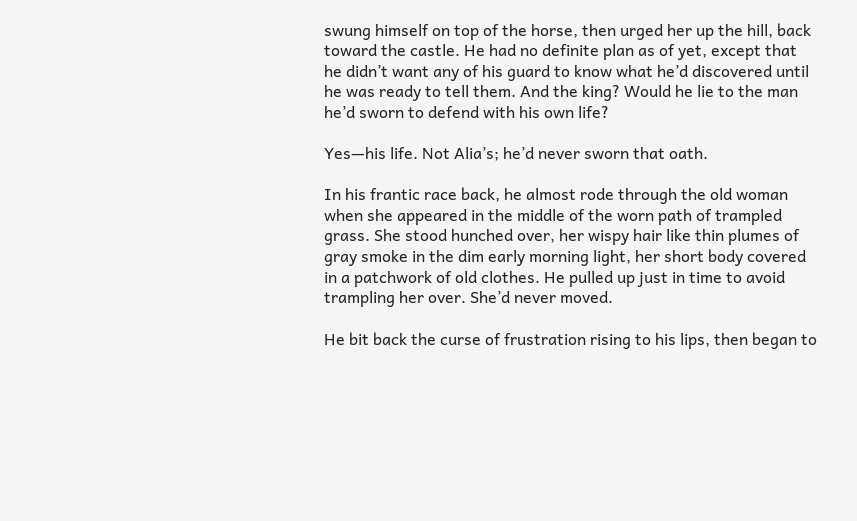swung himself on top of the horse, then urged her up the hill, back toward the castle. He had no definite plan as of yet, except that he didn’t want any of his guard to know what he’d discovered until he was ready to tell them. And the king? Would he lie to the man he’d sworn to defend with his own life?

Yes—his life. Not Alia’s; he’d never sworn that oath.

In his frantic race back, he almost rode through the old woman when she appeared in the middle of the worn path of trampled grass. She stood hunched over, her wispy hair like thin plumes of gray smoke in the dim early morning light, her short body covered in a patchwork of old clothes. He pulled up just in time to avoid trampling her over. She’d never moved.

He bit back the curse of frustration rising to his lips, then began to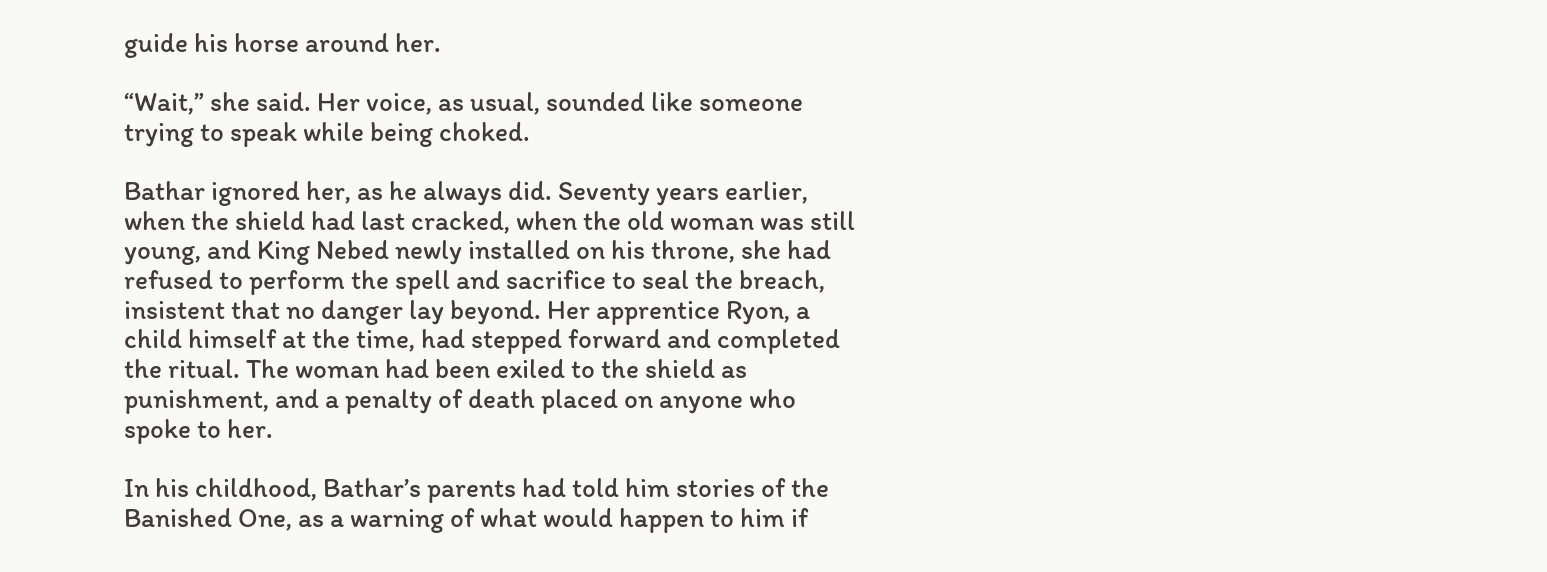guide his horse around her.

“Wait,” she said. Her voice, as usual, sounded like someone trying to speak while being choked.

Bathar ignored her, as he always did. Seventy years earlier, when the shield had last cracked, when the old woman was still young, and King Nebed newly installed on his throne, she had refused to perform the spell and sacrifice to seal the breach, insistent that no danger lay beyond. Her apprentice Ryon, a child himself at the time, had stepped forward and completed the ritual. The woman had been exiled to the shield as punishment, and a penalty of death placed on anyone who spoke to her.

In his childhood, Bathar’s parents had told him stories of the Banished One, as a warning of what would happen to him if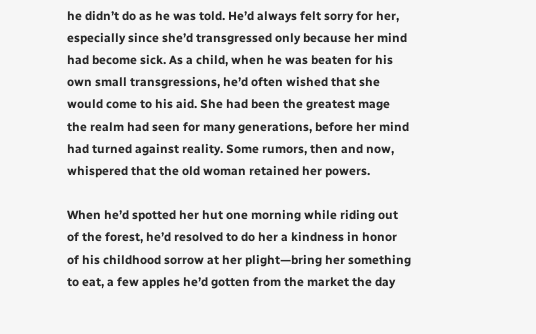he didn’t do as he was told. He’d always felt sorry for her, especially since she’d transgressed only because her mind had become sick. As a child, when he was beaten for his own small transgressions, he’d often wished that she would come to his aid. She had been the greatest mage the realm had seen for many generations, before her mind had turned against reality. Some rumors, then and now, whispered that the old woman retained her powers.

When he’d spotted her hut one morning while riding out of the forest, he’d resolved to do her a kindness in honor of his childhood sorrow at her plight—bring her something to eat, a few apples he’d gotten from the market the day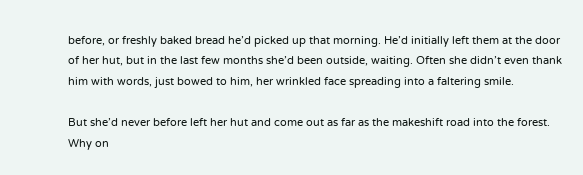before, or freshly baked bread he’d picked up that morning. He’d initially left them at the door of her hut, but in the last few months she’d been outside, waiting. Often she didn’t even thank him with words, just bowed to him, her wrinkled face spreading into a faltering smile.

But she’d never before left her hut and come out as far as the makeshift road into the forest. Why on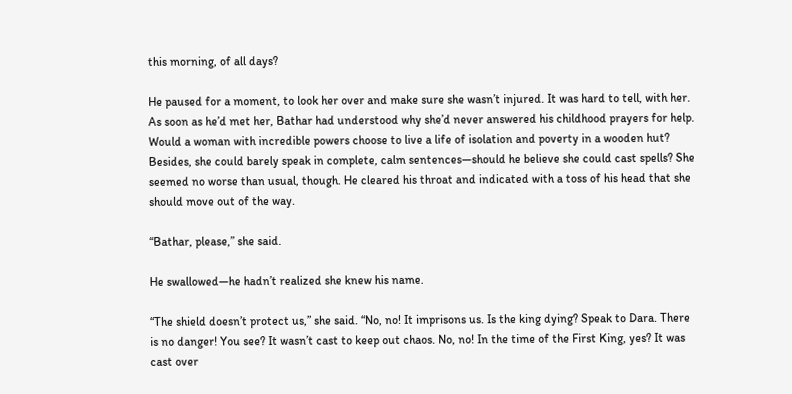this morning, of all days?

He paused for a moment, to look her over and make sure she wasn’t injured. It was hard to tell, with her. As soon as he’d met her, Bathar had understood why she’d never answered his childhood prayers for help. Would a woman with incredible powers choose to live a life of isolation and poverty in a wooden hut? Besides, she could barely speak in complete, calm sentences—should he believe she could cast spells? She seemed no worse than usual, though. He cleared his throat and indicated with a toss of his head that she should move out of the way.

“Bathar, please,” she said.

He swallowed—he hadn’t realized she knew his name.

“The shield doesn’t protect us,” she said. “No, no! It imprisons us. Is the king dying? Speak to Dara. There is no danger! You see? It wasn’t cast to keep out chaos. No, no! In the time of the First King, yes? It was cast over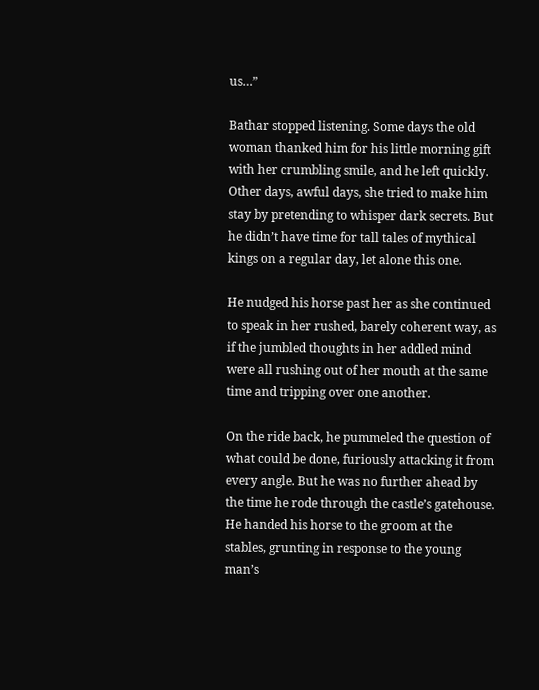us…”

Bathar stopped listening. Some days the old woman thanked him for his little morning gift with her crumbling smile, and he left quickly. Other days, awful days, she tried to make him stay by pretending to whisper dark secrets. But he didn’t have time for tall tales of mythical kings on a regular day, let alone this one.

He nudged his horse past her as she continued to speak in her rushed, barely coherent way, as if the jumbled thoughts in her addled mind were all rushing out of her mouth at the same time and tripping over one another.

On the ride back, he pummeled the question of what could be done, furiously attacking it from every angle. But he was no further ahead by the time he rode through the castle’s gatehouse. He handed his horse to the groom at the stables, grunting in response to the young man’s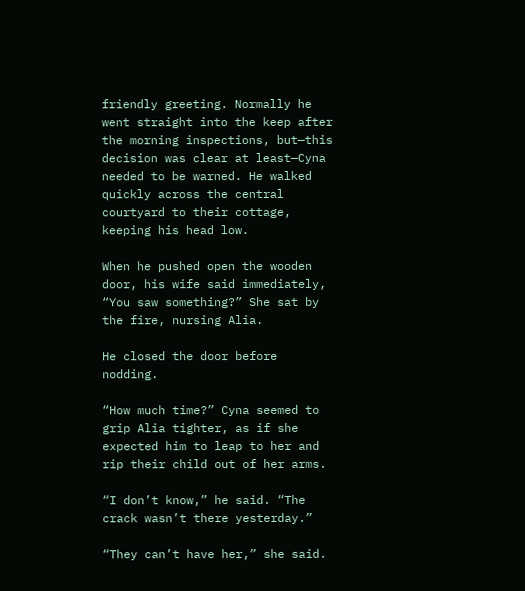friendly greeting. Normally he went straight into the keep after the morning inspections, but—this decision was clear at least—Cyna needed to be warned. He walked quickly across the central courtyard to their cottage, keeping his head low.

When he pushed open the wooden door, his wife said immediately, “You saw something?” She sat by the fire, nursing Alia.

He closed the door before nodding.

“How much time?” Cyna seemed to grip Alia tighter, as if she expected him to leap to her and rip their child out of her arms.

“I don’t know,” he said. “The crack wasn’t there yesterday.”

“They can’t have her,” she said.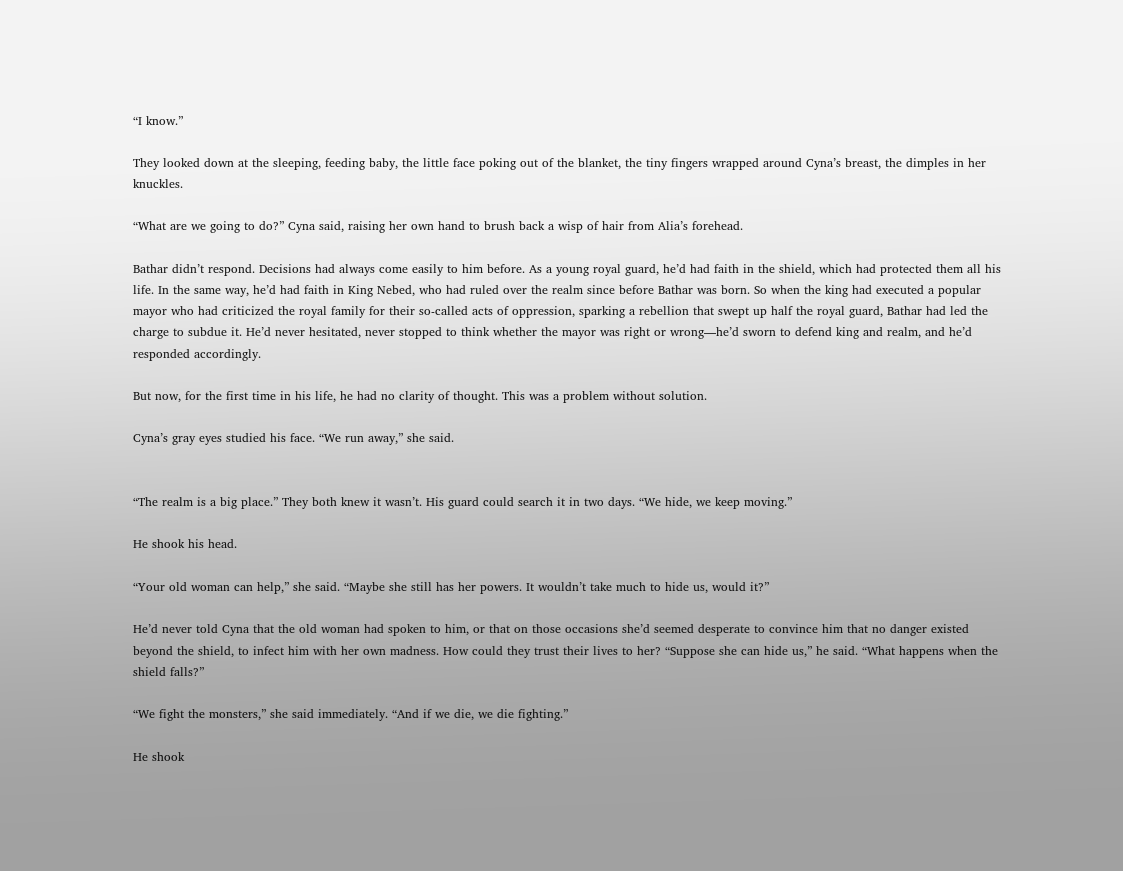“I know.”

They looked down at the sleeping, feeding baby, the little face poking out of the blanket, the tiny fingers wrapped around Cyna’s breast, the dimples in her knuckles.

“What are we going to do?” Cyna said, raising her own hand to brush back a wisp of hair from Alia’s forehead.

Bathar didn’t respond. Decisions had always come easily to him before. As a young royal guard, he’d had faith in the shield, which had protected them all his life. In the same way, he’d had faith in King Nebed, who had ruled over the realm since before Bathar was born. So when the king had executed a popular mayor who had criticized the royal family for their so-called acts of oppression, sparking a rebellion that swept up half the royal guard, Bathar had led the charge to subdue it. He’d never hesitated, never stopped to think whether the mayor was right or wrong—he’d sworn to defend king and realm, and he’d responded accordingly.

But now, for the first time in his life, he had no clarity of thought. This was a problem without solution.

Cyna’s gray eyes studied his face. “We run away,” she said.


“The realm is a big place.” They both knew it wasn’t. His guard could search it in two days. “We hide, we keep moving.”

He shook his head.

“Your old woman can help,” she said. “Maybe she still has her powers. It wouldn’t take much to hide us, would it?”

He’d never told Cyna that the old woman had spoken to him, or that on those occasions she’d seemed desperate to convince him that no danger existed beyond the shield, to infect him with her own madness. How could they trust their lives to her? “Suppose she can hide us,” he said. “What happens when the shield falls?”

“We fight the monsters,” she said immediately. “And if we die, we die fighting.”

He shook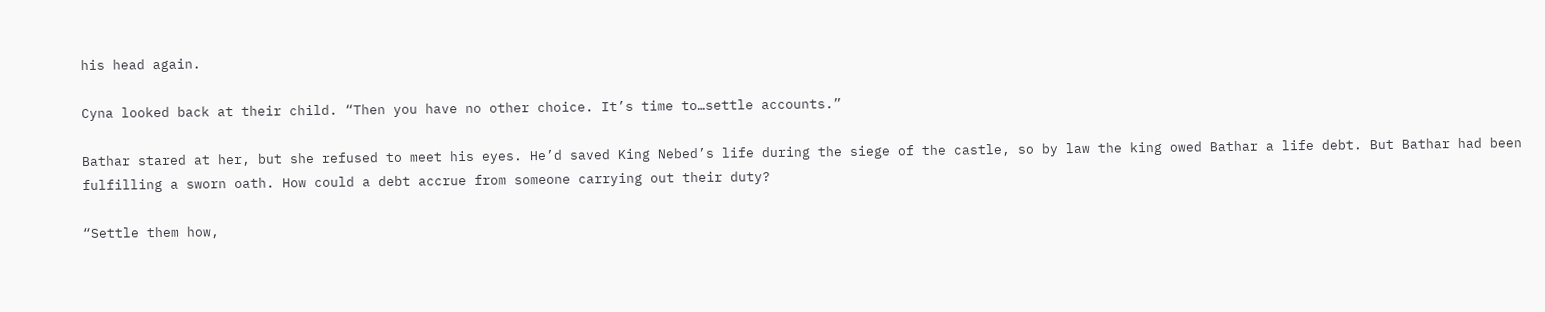his head again.

Cyna looked back at their child. “Then you have no other choice. It’s time to…settle accounts.”

Bathar stared at her, but she refused to meet his eyes. He’d saved King Nebed’s life during the siege of the castle, so by law the king owed Bathar a life debt. But Bathar had been fulfilling a sworn oath. How could a debt accrue from someone carrying out their duty?

“Settle them how,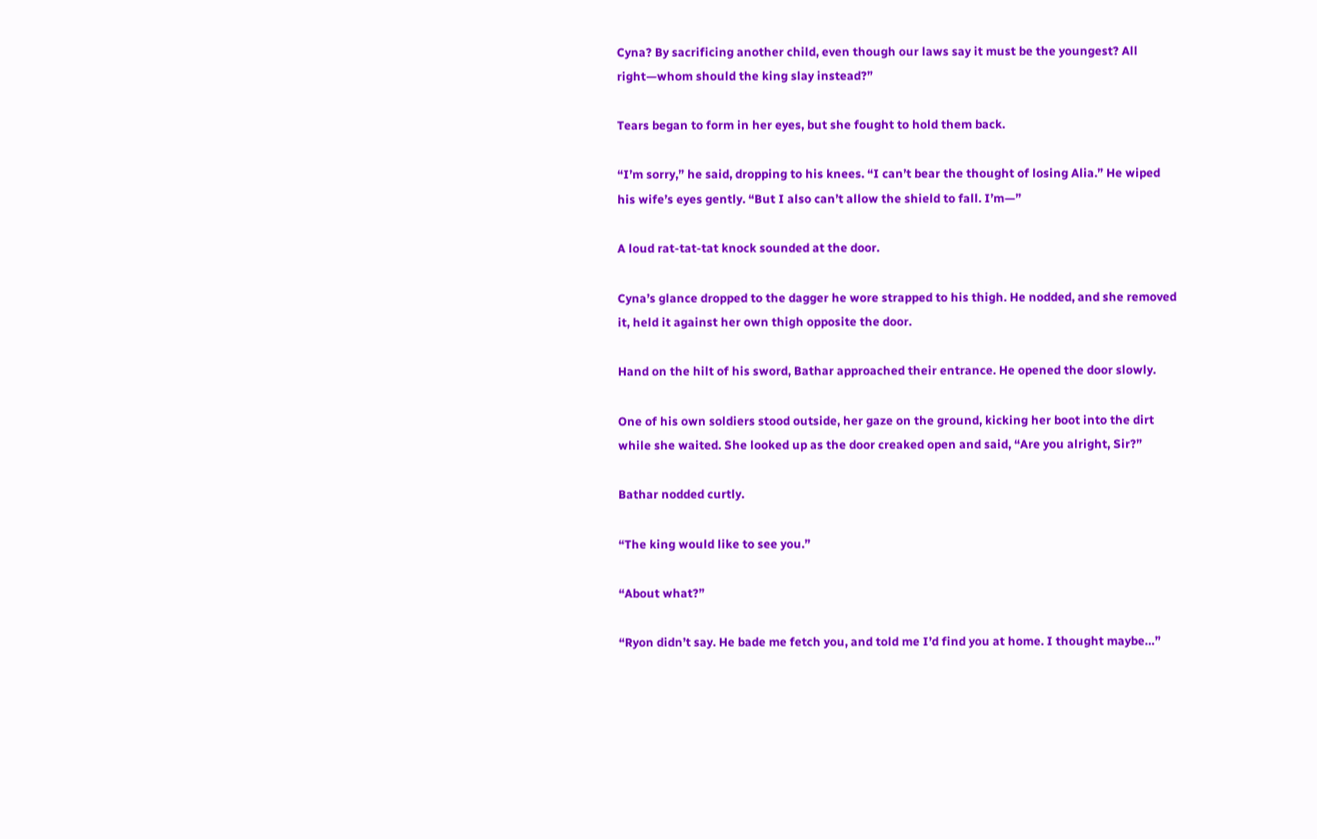Cyna? By sacrificing another child, even though our laws say it must be the youngest? All right—whom should the king slay instead?”

Tears began to form in her eyes, but she fought to hold them back.

“I’m sorry,” he said, dropping to his knees. “I can’t bear the thought of losing Alia.” He wiped his wife’s eyes gently. “But I also can’t allow the shield to fall. I’m—”

A loud rat-tat-tat knock sounded at the door.

Cyna’s glance dropped to the dagger he wore strapped to his thigh. He nodded, and she removed it, held it against her own thigh opposite the door.

Hand on the hilt of his sword, Bathar approached their entrance. He opened the door slowly.

One of his own soldiers stood outside, her gaze on the ground, kicking her boot into the dirt while she waited. She looked up as the door creaked open and said, “Are you alright, Sir?”

Bathar nodded curtly.

“The king would like to see you.”

“About what?”

“Ryon didn’t say. He bade me fetch you, and told me I’d find you at home. I thought maybe…”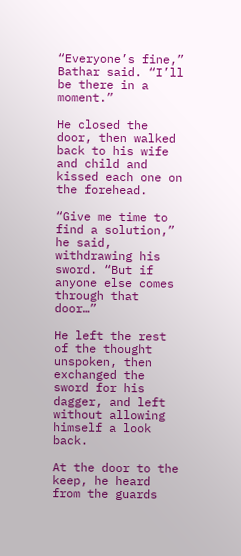“Everyone’s fine,” Bathar said. “I’ll be there in a moment.”

He closed the door, then walked back to his wife and child and kissed each one on the forehead.

“Give me time to find a solution,” he said, withdrawing his sword. “But if anyone else comes through that door…”

He left the rest of the thought unspoken, then exchanged the sword for his dagger, and left without allowing himself a look back.

At the door to the keep, he heard from the guards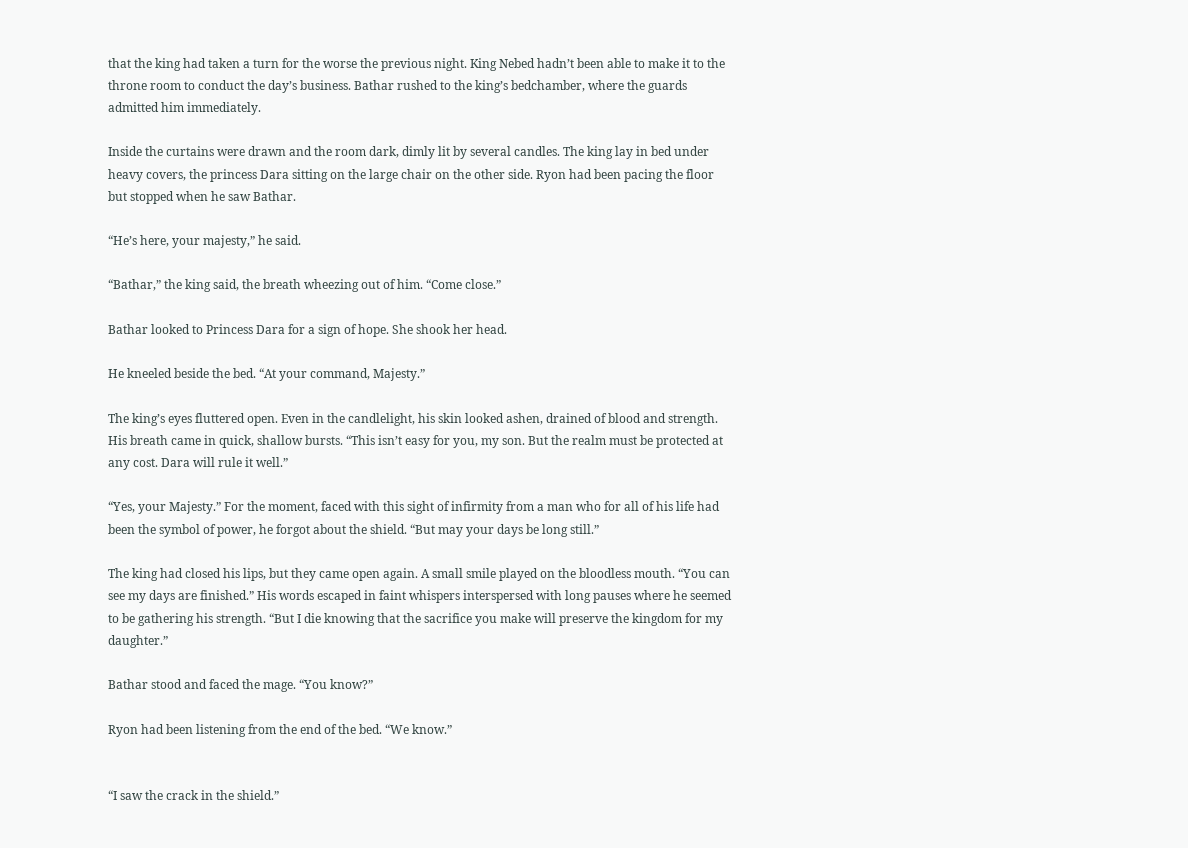that the king had taken a turn for the worse the previous night. King Nebed hadn’t been able to make it to the throne room to conduct the day’s business. Bathar rushed to the king’s bedchamber, where the guards admitted him immediately.

Inside the curtains were drawn and the room dark, dimly lit by several candles. The king lay in bed under heavy covers, the princess Dara sitting on the large chair on the other side. Ryon had been pacing the floor but stopped when he saw Bathar.

“He’s here, your majesty,” he said.

“Bathar,” the king said, the breath wheezing out of him. “Come close.”

Bathar looked to Princess Dara for a sign of hope. She shook her head.

He kneeled beside the bed. “At your command, Majesty.”

The king’s eyes fluttered open. Even in the candlelight, his skin looked ashen, drained of blood and strength. His breath came in quick, shallow bursts. “This isn’t easy for you, my son. But the realm must be protected at any cost. Dara will rule it well.”

“Yes, your Majesty.” For the moment, faced with this sight of infirmity from a man who for all of his life had been the symbol of power, he forgot about the shield. “But may your days be long still.”

The king had closed his lips, but they came open again. A small smile played on the bloodless mouth. “You can see my days are finished.” His words escaped in faint whispers interspersed with long pauses where he seemed to be gathering his strength. “But I die knowing that the sacrifice you make will preserve the kingdom for my daughter.”

Bathar stood and faced the mage. “You know?”

Ryon had been listening from the end of the bed. “We know.”


“I saw the crack in the shield.”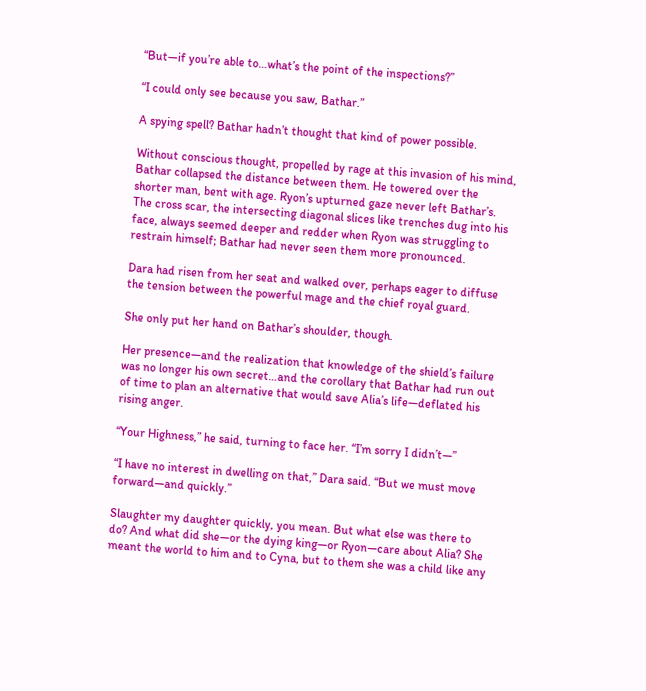“But—if you’re able to…what’s the point of the inspections?”

“I could only see because you saw, Bathar.”

A spying spell? Bathar hadn’t thought that kind of power possible.

Without conscious thought, propelled by rage at this invasion of his mind, Bathar collapsed the distance between them. He towered over the shorter man, bent with age. Ryon’s upturned gaze never left Bathar’s. The cross scar, the intersecting diagonal slices like trenches dug into his face, always seemed deeper and redder when Ryon was struggling to restrain himself; Bathar had never seen them more pronounced.

Dara had risen from her seat and walked over, perhaps eager to diffuse the tension between the powerful mage and the chief royal guard.

She only put her hand on Bathar’s shoulder, though.

Her presence—and the realization that knowledge of the shield’s failure was no longer his own secret…and the corollary that Bathar had run out of time to plan an alternative that would save Alia’s life—deflated his rising anger.

“Your Highness,” he said, turning to face her. “I’m sorry I didn’t—”

“I have no interest in dwelling on that,” Dara said. “But we must move forward—and quickly.”

Slaughter my daughter quickly, you mean. But what else was there to do? And what did she—or the dying king—or Ryon—care about Alia? She meant the world to him and to Cyna, but to them she was a child like any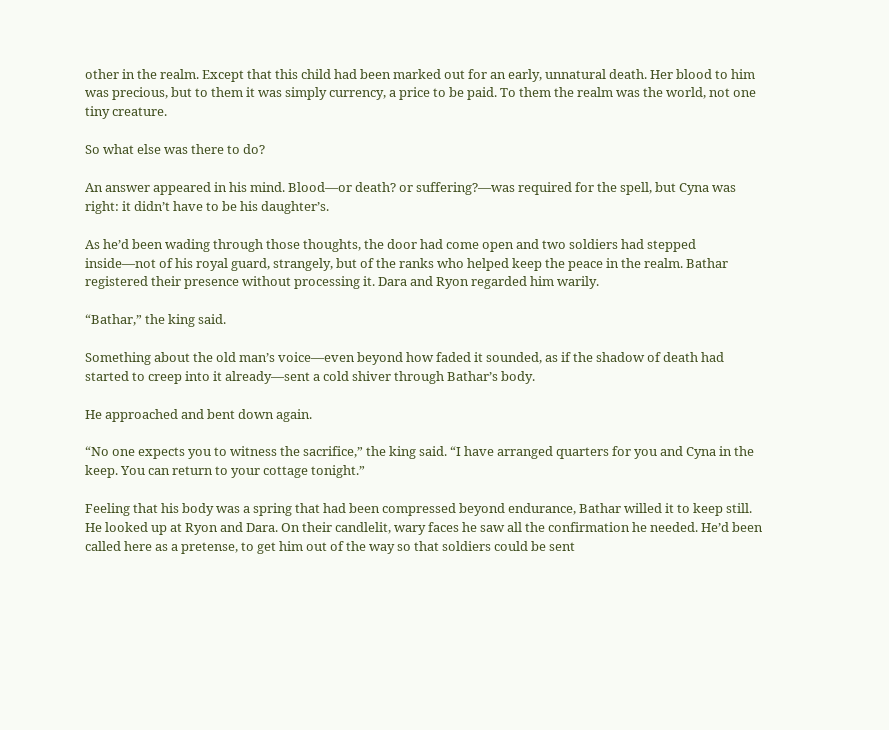other in the realm. Except that this child had been marked out for an early, unnatural death. Her blood to him was precious, but to them it was simply currency, a price to be paid. To them the realm was the world, not one tiny creature.

So what else was there to do?

An answer appeared in his mind. Blood—or death? or suffering?—was required for the spell, but Cyna was right: it didn’t have to be his daughter’s.

As he’d been wading through those thoughts, the door had come open and two soldiers had stepped inside—not of his royal guard, strangely, but of the ranks who helped keep the peace in the realm. Bathar registered their presence without processing it. Dara and Ryon regarded him warily.

“Bathar,” the king said.

Something about the old man’s voice—even beyond how faded it sounded, as if the shadow of death had started to creep into it already—sent a cold shiver through Bathar’s body.

He approached and bent down again.

“No one expects you to witness the sacrifice,” the king said. “I have arranged quarters for you and Cyna in the keep. You can return to your cottage tonight.”

Feeling that his body was a spring that had been compressed beyond endurance, Bathar willed it to keep still. He looked up at Ryon and Dara. On their candlelit, wary faces he saw all the confirmation he needed. He’d been called here as a pretense, to get him out of the way so that soldiers could be sent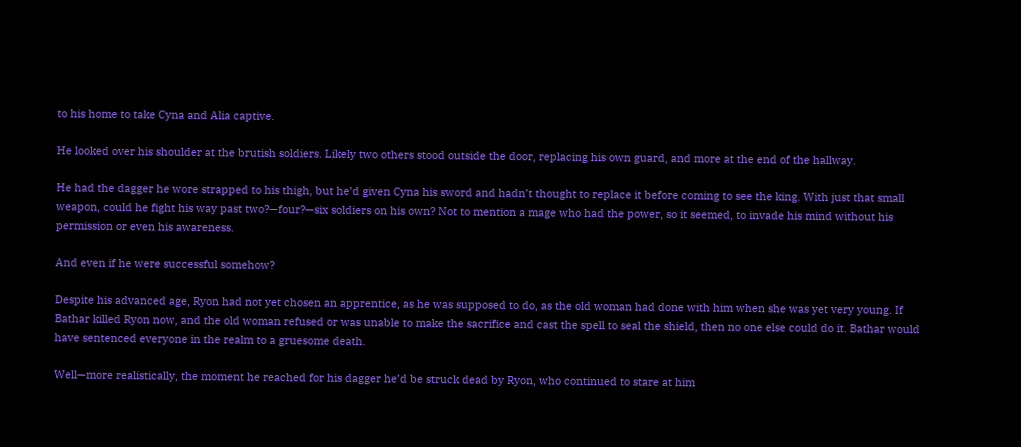to his home to take Cyna and Alia captive.

He looked over his shoulder at the brutish soldiers. Likely two others stood outside the door, replacing his own guard, and more at the end of the hallway.

He had the dagger he wore strapped to his thigh, but he’d given Cyna his sword and hadn’t thought to replace it before coming to see the king. With just that small weapon, could he fight his way past two?—four?—six soldiers on his own? Not to mention a mage who had the power, so it seemed, to invade his mind without his permission or even his awareness.

And even if he were successful somehow?

Despite his advanced age, Ryon had not yet chosen an apprentice, as he was supposed to do, as the old woman had done with him when she was yet very young. If Bathar killed Ryon now, and the old woman refused or was unable to make the sacrifice and cast the spell to seal the shield, then no one else could do it. Bathar would have sentenced everyone in the realm to a gruesome death.

Well—more realistically, the moment he reached for his dagger he’d be struck dead by Ryon, who continued to stare at him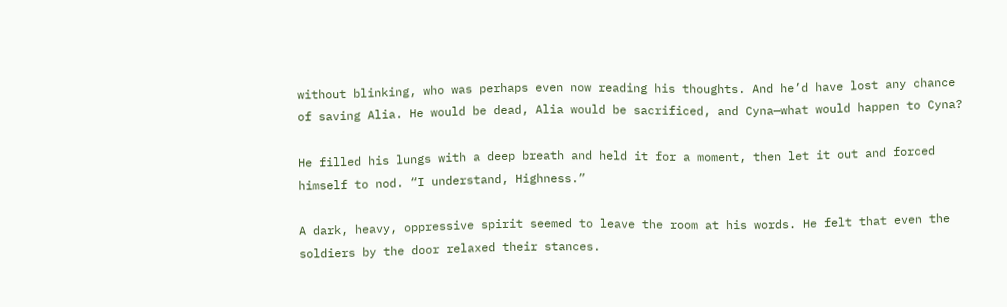without blinking, who was perhaps even now reading his thoughts. And he’d have lost any chance of saving Alia. He would be dead, Alia would be sacrificed, and Cyna—what would happen to Cyna?

He filled his lungs with a deep breath and held it for a moment, then let it out and forced himself to nod. “I understand, Highness.”

A dark, heavy, oppressive spirit seemed to leave the room at his words. He felt that even the soldiers by the door relaxed their stances.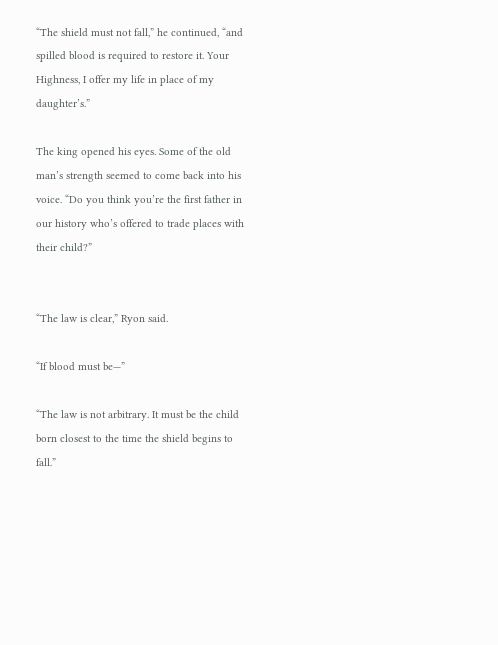“The shield must not fall,” he continued, “and spilled blood is required to restore it. Your Highness, I offer my life in place of my daughter’s.”

The king opened his eyes. Some of the old man’s strength seemed to come back into his voice. “Do you think you’re the first father in our history who’s offered to trade places with their child?”


“The law is clear,” Ryon said.

“If blood must be—”

“The law is not arbitrary. It must be the child born closest to the time the shield begins to fall.”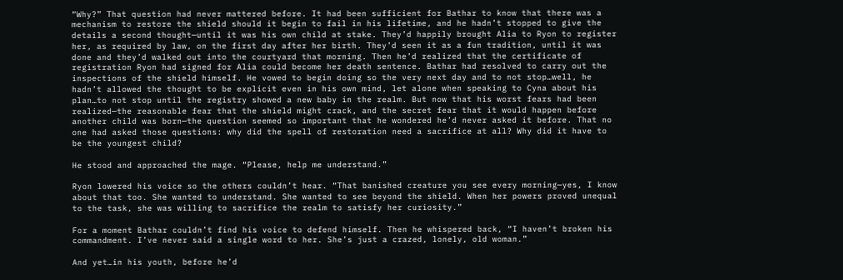“Why?” That question had never mattered before. It had been sufficient for Bathar to know that there was a mechanism to restore the shield should it begin to fail in his lifetime, and he hadn’t stopped to give the details a second thought—until it was his own child at stake. They’d happily brought Alia to Ryon to register her, as required by law, on the first day after her birth. They’d seen it as a fun tradition, until it was done and they’d walked out into the courtyard that morning. Then he’d realized that the certificate of registration Ryon had signed for Alia could become her death sentence. Bathar had resolved to carry out the inspections of the shield himself. He vowed to begin doing so the very next day and to not stop…well, he hadn’t allowed the thought to be explicit even in his own mind, let alone when speaking to Cyna about his plan…to not stop until the registry showed a new baby in the realm. But now that his worst fears had been realized—the reasonable fear that the shield might crack, and the secret fear that it would happen before another child was born—the question seemed so important that he wondered he’d never asked it before. That no one had asked those questions: why did the spell of restoration need a sacrifice at all? Why did it have to be the youngest child?

He stood and approached the mage. “Please, help me understand.”

Ryon lowered his voice so the others couldn’t hear. “That banished creature you see every morning—yes, I know about that too. She wanted to understand. She wanted to see beyond the shield. When her powers proved unequal to the task, she was willing to sacrifice the realm to satisfy her curiosity.”

For a moment Bathar couldn’t find his voice to defend himself. Then he whispered back, “I haven’t broken his commandment. I’ve never said a single word to her. She’s just a crazed, lonely, old woman.”

And yet…in his youth, before he’d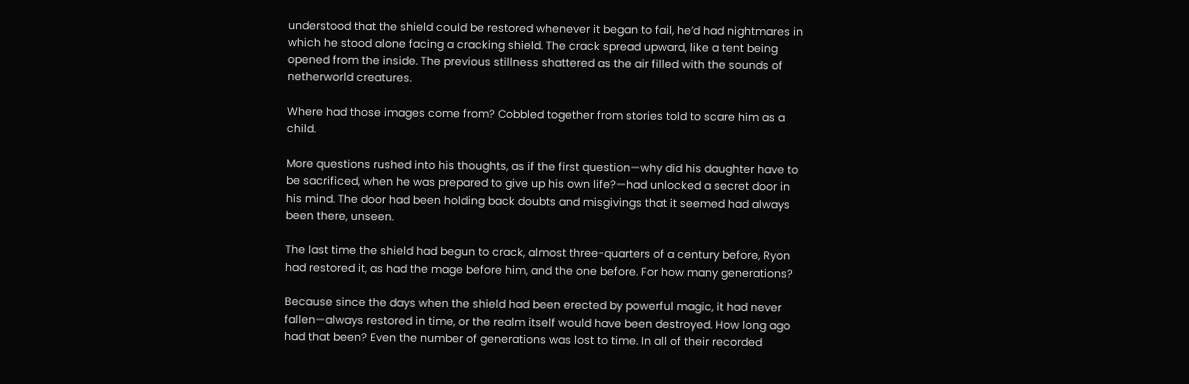understood that the shield could be restored whenever it began to fail, he’d had nightmares in which he stood alone facing a cracking shield. The crack spread upward, like a tent being opened from the inside. The previous stillness shattered as the air filled with the sounds of netherworld creatures.

Where had those images come from? Cobbled together from stories told to scare him as a child.

More questions rushed into his thoughts, as if the first question—why did his daughter have to be sacrificed, when he was prepared to give up his own life?—had unlocked a secret door in his mind. The door had been holding back doubts and misgivings that it seemed had always been there, unseen.

The last time the shield had begun to crack, almost three-quarters of a century before, Ryon had restored it, as had the mage before him, and the one before. For how many generations?

Because since the days when the shield had been erected by powerful magic, it had never fallen—always restored in time, or the realm itself would have been destroyed. How long ago had that been? Even the number of generations was lost to time. In all of their recorded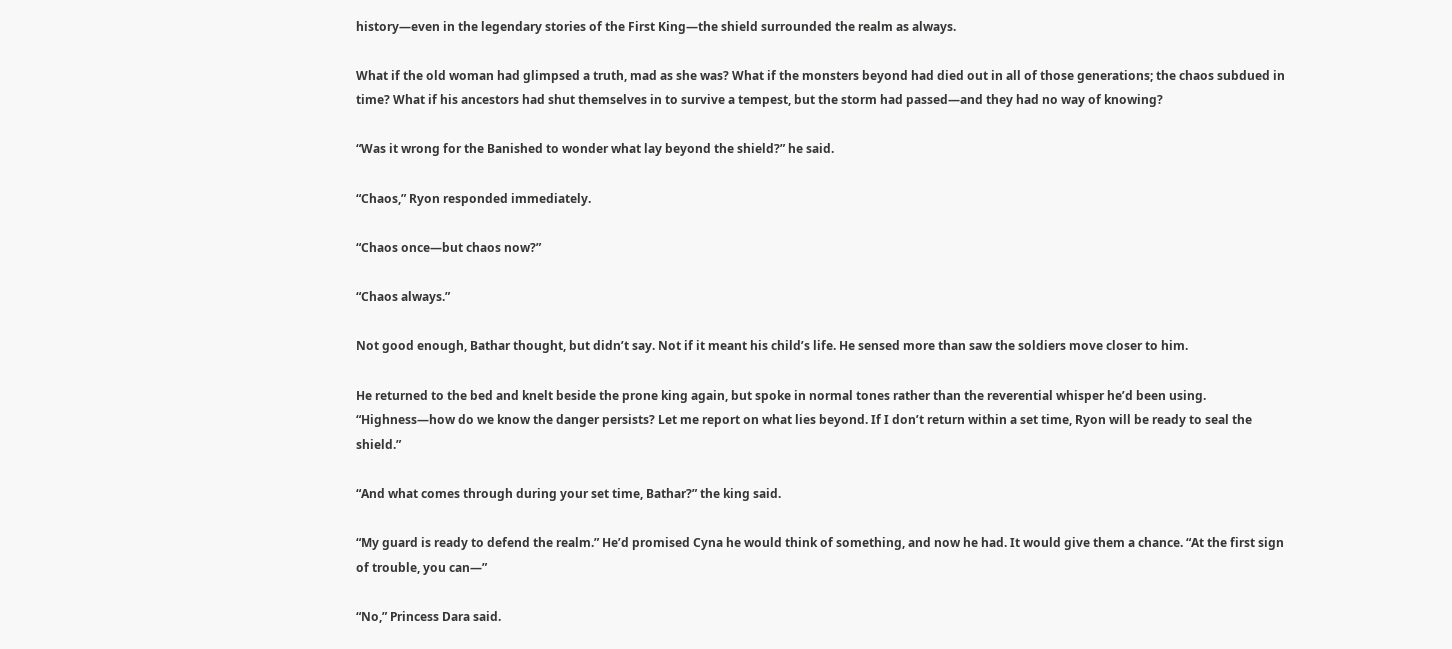history—even in the legendary stories of the First King—the shield surrounded the realm as always.

What if the old woman had glimpsed a truth, mad as she was? What if the monsters beyond had died out in all of those generations; the chaos subdued in time? What if his ancestors had shut themselves in to survive a tempest, but the storm had passed—and they had no way of knowing?

“Was it wrong for the Banished to wonder what lay beyond the shield?” he said.

“Chaos,” Ryon responded immediately.

“Chaos once—but chaos now?”

“Chaos always.”

Not good enough, Bathar thought, but didn’t say. Not if it meant his child’s life. He sensed more than saw the soldiers move closer to him.

He returned to the bed and knelt beside the prone king again, but spoke in normal tones rather than the reverential whisper he’d been using. “Highness—how do we know the danger persists? Let me report on what lies beyond. If I don’t return within a set time, Ryon will be ready to seal the shield.”

“And what comes through during your set time, Bathar?” the king said.

“My guard is ready to defend the realm.” He’d promised Cyna he would think of something, and now he had. It would give them a chance. “At the first sign of trouble, you can—”

“No,” Princess Dara said.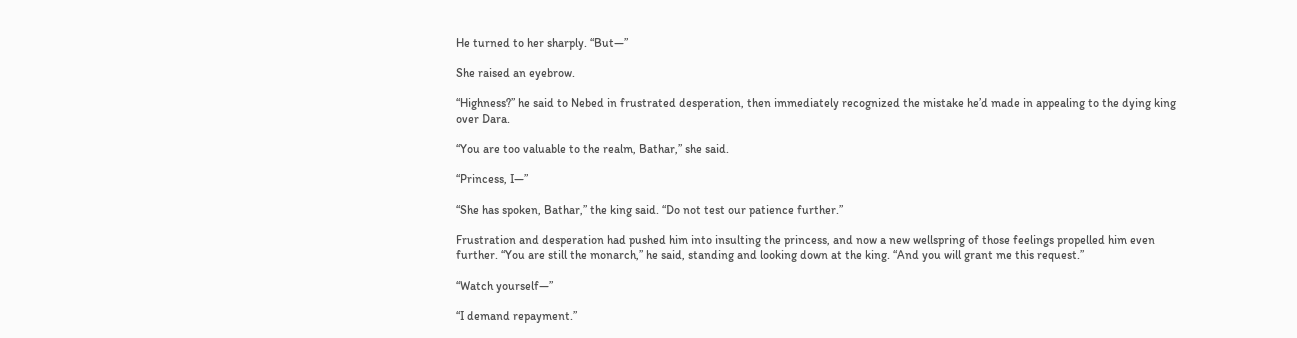He turned to her sharply. “But—”

She raised an eyebrow.

“Highness?” he said to Nebed in frustrated desperation, then immediately recognized the mistake he’d made in appealing to the dying king over Dara.

“You are too valuable to the realm, Bathar,” she said.

“Princess, I—”

“She has spoken, Bathar,” the king said. “Do not test our patience further.”

Frustration and desperation had pushed him into insulting the princess, and now a new wellspring of those feelings propelled him even further. “You are still the monarch,” he said, standing and looking down at the king. “And you will grant me this request.”

“Watch yourself—”

“I demand repayment.”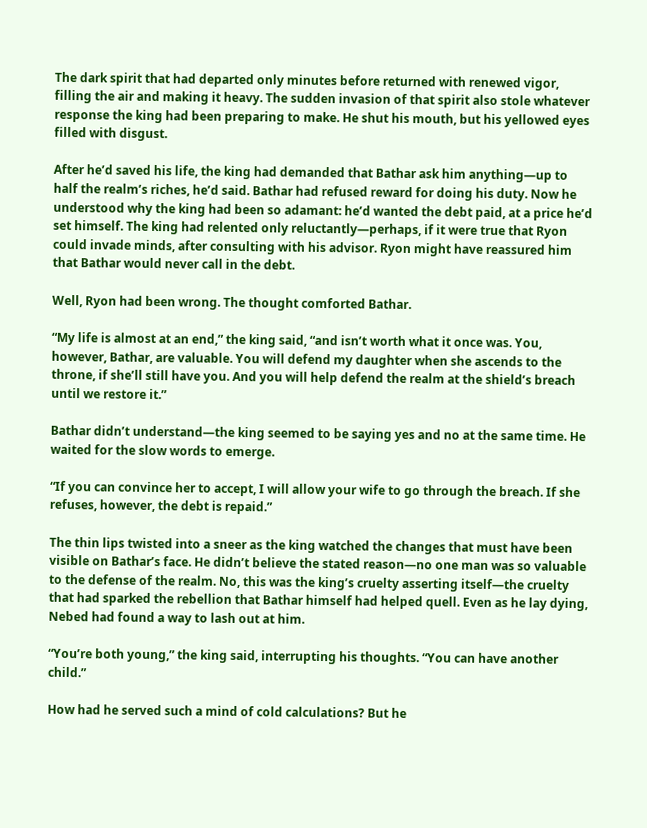The dark spirit that had departed only minutes before returned with renewed vigor, filling the air and making it heavy. The sudden invasion of that spirit also stole whatever response the king had been preparing to make. He shut his mouth, but his yellowed eyes filled with disgust.

After he’d saved his life, the king had demanded that Bathar ask him anything—up to half the realm’s riches, he’d said. Bathar had refused reward for doing his duty. Now he understood why the king had been so adamant: he’d wanted the debt paid, at a price he’d set himself. The king had relented only reluctantly—perhaps, if it were true that Ryon could invade minds, after consulting with his advisor. Ryon might have reassured him that Bathar would never call in the debt.

Well, Ryon had been wrong. The thought comforted Bathar.

“My life is almost at an end,” the king said, “and isn’t worth what it once was. You, however, Bathar, are valuable. You will defend my daughter when she ascends to the throne, if she’ll still have you. And you will help defend the realm at the shield’s breach until we restore it.”

Bathar didn’t understand—the king seemed to be saying yes and no at the same time. He waited for the slow words to emerge.

“If you can convince her to accept, I will allow your wife to go through the breach. If she refuses, however, the debt is repaid.”

The thin lips twisted into a sneer as the king watched the changes that must have been visible on Bathar’s face. He didn’t believe the stated reason—no one man was so valuable to the defense of the realm. No, this was the king’s cruelty asserting itself—the cruelty that had sparked the rebellion that Bathar himself had helped quell. Even as he lay dying, Nebed had found a way to lash out at him.

“You’re both young,” the king said, interrupting his thoughts. “You can have another child.”

How had he served such a mind of cold calculations? But he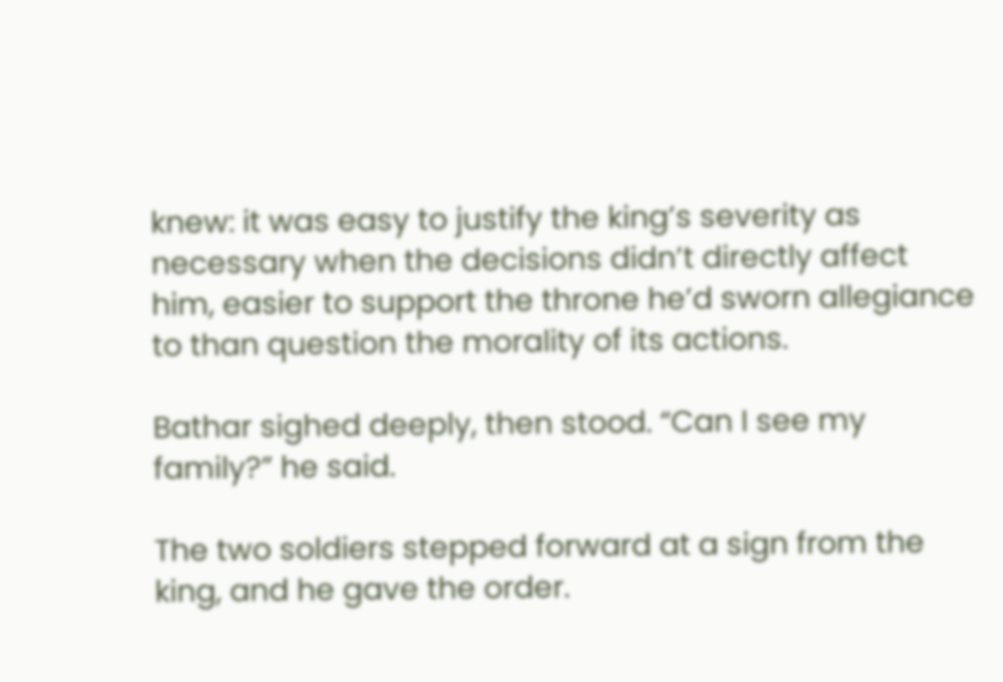knew: it was easy to justify the king’s severity as necessary when the decisions didn’t directly affect him, easier to support the throne he’d sworn allegiance to than question the morality of its actions.

Bathar sighed deeply, then stood. “Can I see my family?” he said.

The two soldiers stepped forward at a sign from the king, and he gave the order.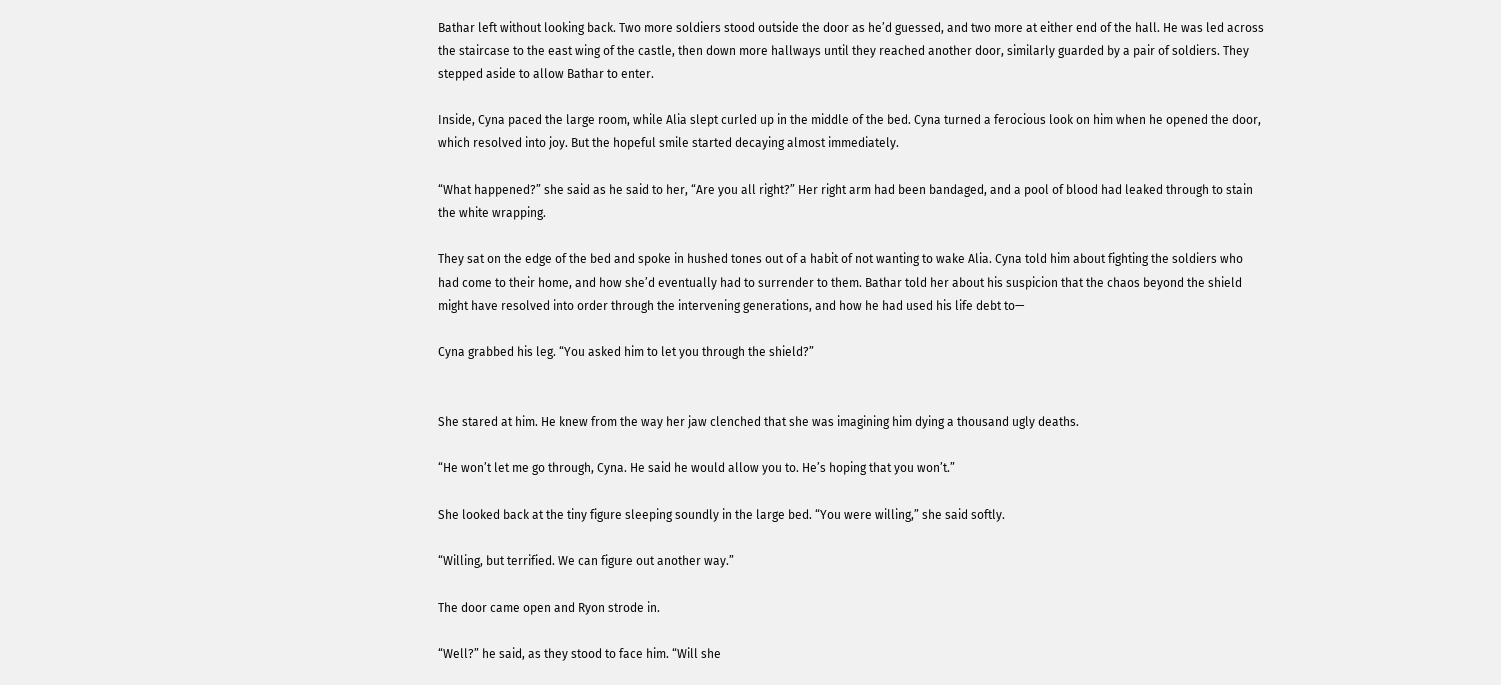Bathar left without looking back. Two more soldiers stood outside the door as he’d guessed, and two more at either end of the hall. He was led across the staircase to the east wing of the castle, then down more hallways until they reached another door, similarly guarded by a pair of soldiers. They stepped aside to allow Bathar to enter.

Inside, Cyna paced the large room, while Alia slept curled up in the middle of the bed. Cyna turned a ferocious look on him when he opened the door, which resolved into joy. But the hopeful smile started decaying almost immediately.

“What happened?” she said as he said to her, “Are you all right?” Her right arm had been bandaged, and a pool of blood had leaked through to stain the white wrapping.

They sat on the edge of the bed and spoke in hushed tones out of a habit of not wanting to wake Alia. Cyna told him about fighting the soldiers who had come to their home, and how she’d eventually had to surrender to them. Bathar told her about his suspicion that the chaos beyond the shield might have resolved into order through the intervening generations, and how he had used his life debt to—

Cyna grabbed his leg. “You asked him to let you through the shield?”


She stared at him. He knew from the way her jaw clenched that she was imagining him dying a thousand ugly deaths.

“He won’t let me go through, Cyna. He said he would allow you to. He’s hoping that you won’t.”

She looked back at the tiny figure sleeping soundly in the large bed. “You were willing,” she said softly.

“Willing, but terrified. We can figure out another way.”

The door came open and Ryon strode in.

“Well?” he said, as they stood to face him. “Will she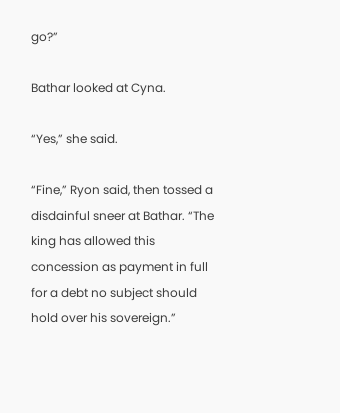go?”

Bathar looked at Cyna.

“Yes,” she said.

“Fine,” Ryon said, then tossed a disdainful sneer at Bathar. “The king has allowed this concession as payment in full for a debt no subject should hold over his sovereign.”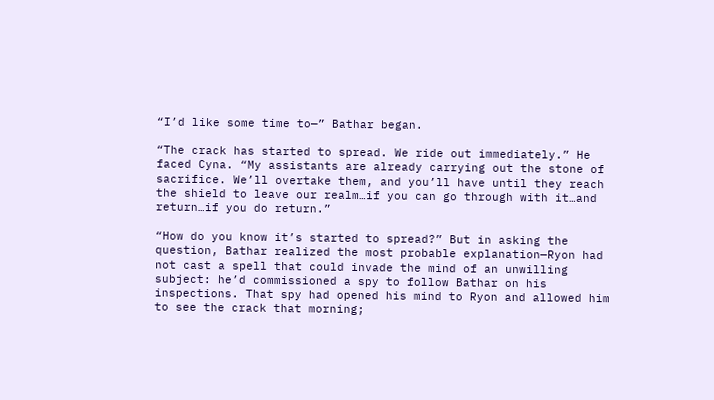“I’d like some time to—” Bathar began.

“The crack has started to spread. We ride out immediately.” He faced Cyna. “My assistants are already carrying out the stone of sacrifice. We’ll overtake them, and you’ll have until they reach the shield to leave our realm…if you can go through with it…and return…if you do return.”

“How do you know it’s started to spread?” But in asking the question, Bathar realized the most probable explanation—Ryon had not cast a spell that could invade the mind of an unwilling subject: he’d commissioned a spy to follow Bathar on his inspections. That spy had opened his mind to Ryon and allowed him to see the crack that morning;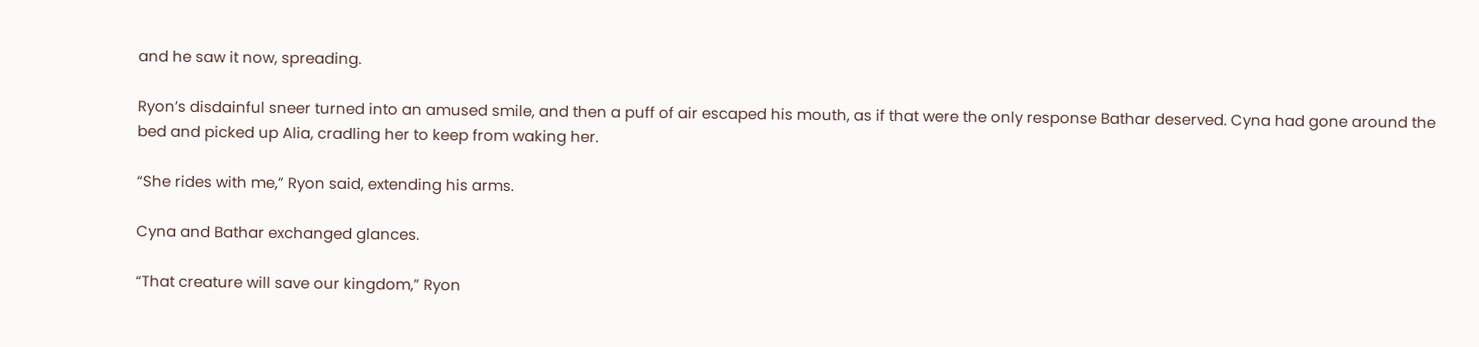and he saw it now, spreading.

Ryon’s disdainful sneer turned into an amused smile, and then a puff of air escaped his mouth, as if that were the only response Bathar deserved. Cyna had gone around the bed and picked up Alia, cradling her to keep from waking her.

“She rides with me,” Ryon said, extending his arms.

Cyna and Bathar exchanged glances.

“That creature will save our kingdom,” Ryon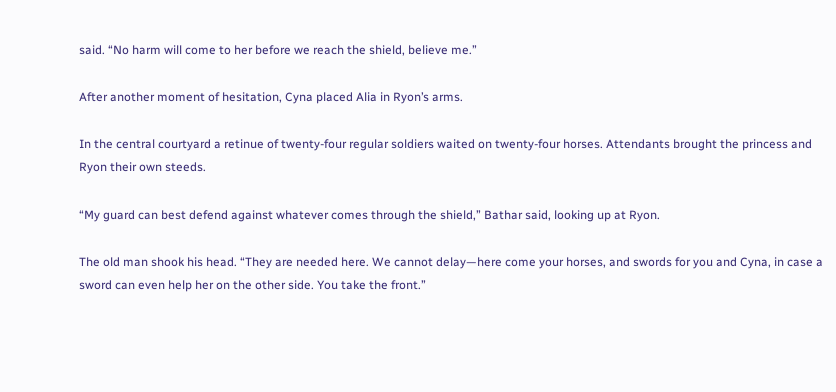said. “No harm will come to her before we reach the shield, believe me.”

After another moment of hesitation, Cyna placed Alia in Ryon’s arms.

In the central courtyard a retinue of twenty-four regular soldiers waited on twenty-four horses. Attendants brought the princess and Ryon their own steeds.

“My guard can best defend against whatever comes through the shield,” Bathar said, looking up at Ryon.

The old man shook his head. “They are needed here. We cannot delay—here come your horses, and swords for you and Cyna, in case a sword can even help her on the other side. You take the front.”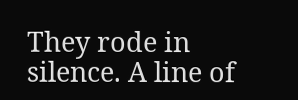They rode in silence. A line of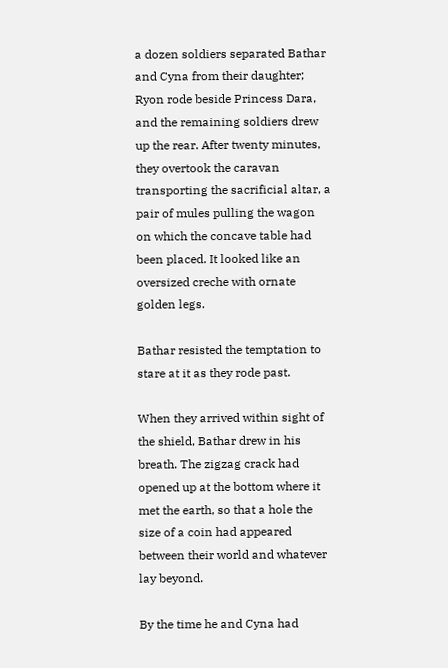a dozen soldiers separated Bathar and Cyna from their daughter; Ryon rode beside Princess Dara, and the remaining soldiers drew up the rear. After twenty minutes, they overtook the caravan transporting the sacrificial altar, a pair of mules pulling the wagon on which the concave table had been placed. It looked like an oversized creche with ornate golden legs.

Bathar resisted the temptation to stare at it as they rode past.

When they arrived within sight of the shield, Bathar drew in his breath. The zigzag crack had opened up at the bottom where it met the earth, so that a hole the size of a coin had appeared between their world and whatever lay beyond.

By the time he and Cyna had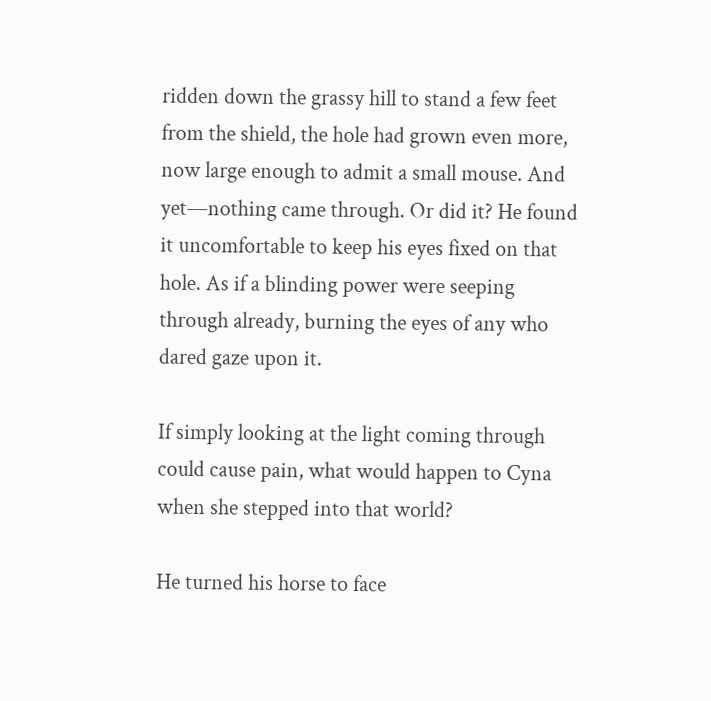ridden down the grassy hill to stand a few feet from the shield, the hole had grown even more, now large enough to admit a small mouse. And yet—nothing came through. Or did it? He found it uncomfortable to keep his eyes fixed on that hole. As if a blinding power were seeping through already, burning the eyes of any who dared gaze upon it.

If simply looking at the light coming through could cause pain, what would happen to Cyna when she stepped into that world?

He turned his horse to face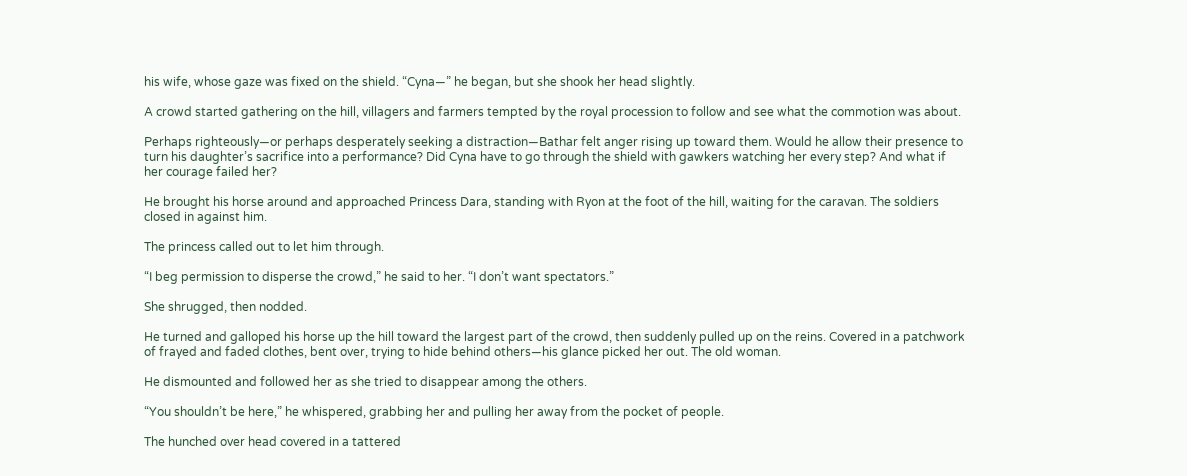his wife, whose gaze was fixed on the shield. “Cyna—” he began, but she shook her head slightly.

A crowd started gathering on the hill, villagers and farmers tempted by the royal procession to follow and see what the commotion was about.

Perhaps righteously—or perhaps desperately seeking a distraction—Bathar felt anger rising up toward them. Would he allow their presence to turn his daughter’s sacrifice into a performance? Did Cyna have to go through the shield with gawkers watching her every step? And what if her courage failed her?

He brought his horse around and approached Princess Dara, standing with Ryon at the foot of the hill, waiting for the caravan. The soldiers closed in against him.

The princess called out to let him through.

“I beg permission to disperse the crowd,” he said to her. “I don’t want spectators.”

She shrugged, then nodded.

He turned and galloped his horse up the hill toward the largest part of the crowd, then suddenly pulled up on the reins. Covered in a patchwork of frayed and faded clothes, bent over, trying to hide behind others—his glance picked her out. The old woman.

He dismounted and followed her as she tried to disappear among the others.

“You shouldn’t be here,” he whispered, grabbing her and pulling her away from the pocket of people.

The hunched over head covered in a tattered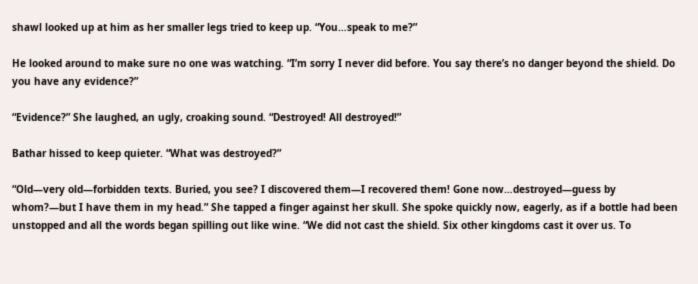shawl looked up at him as her smaller legs tried to keep up. “You…speak to me?”

He looked around to make sure no one was watching. “I’m sorry I never did before. You say there’s no danger beyond the shield. Do you have any evidence?”

“Evidence?” She laughed, an ugly, croaking sound. “Destroyed! All destroyed!”

Bathar hissed to keep quieter. “What was destroyed?”

“Old—very old—forbidden texts. Buried, you see? I discovered them—I recovered them! Gone now…destroyed—guess by whom?—but I have them in my head.” She tapped a finger against her skull. She spoke quickly now, eagerly, as if a bottle had been unstopped and all the words began spilling out like wine. “We did not cast the shield. Six other kingdoms cast it over us. To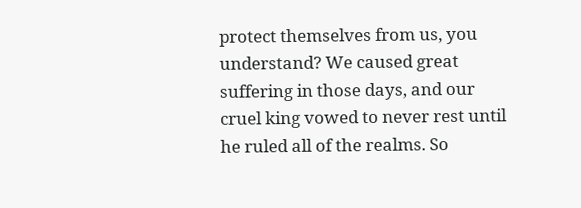protect themselves from us, you understand? We caused great suffering in those days, and our cruel king vowed to never rest until he ruled all of the realms. So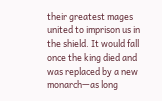their greatest mages united to imprison us in the shield. It would fall once the king died and was replaced by a new monarch—as long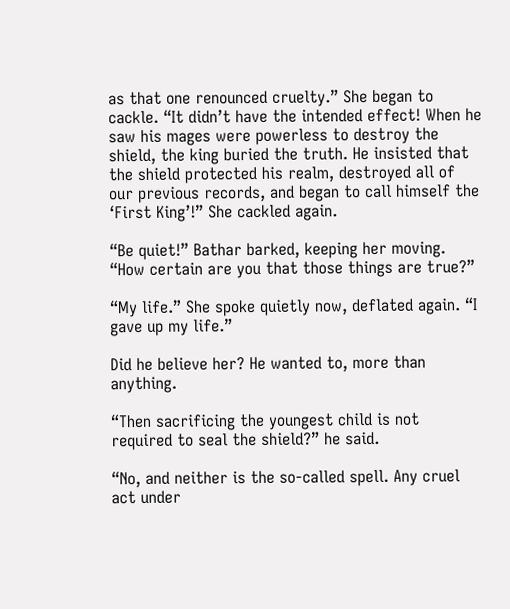as that one renounced cruelty.” She began to cackle. “It didn’t have the intended effect! When he saw his mages were powerless to destroy the shield, the king buried the truth. He insisted that the shield protected his realm, destroyed all of our previous records, and began to call himself the ‘First King’!” She cackled again.

“Be quiet!” Bathar barked, keeping her moving. “How certain are you that those things are true?”

“My life.” She spoke quietly now, deflated again. “I gave up my life.”

Did he believe her? He wanted to, more than anything.

“Then sacrificing the youngest child is not required to seal the shield?” he said.

“No, and neither is the so-called spell. Any cruel act under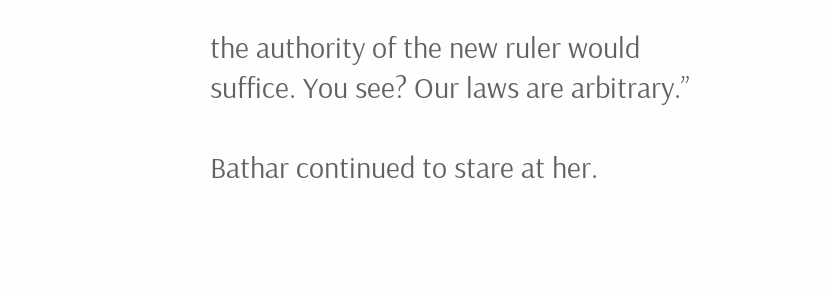the authority of the new ruler would suffice. You see? Our laws are arbitrary.”

Bathar continued to stare at her.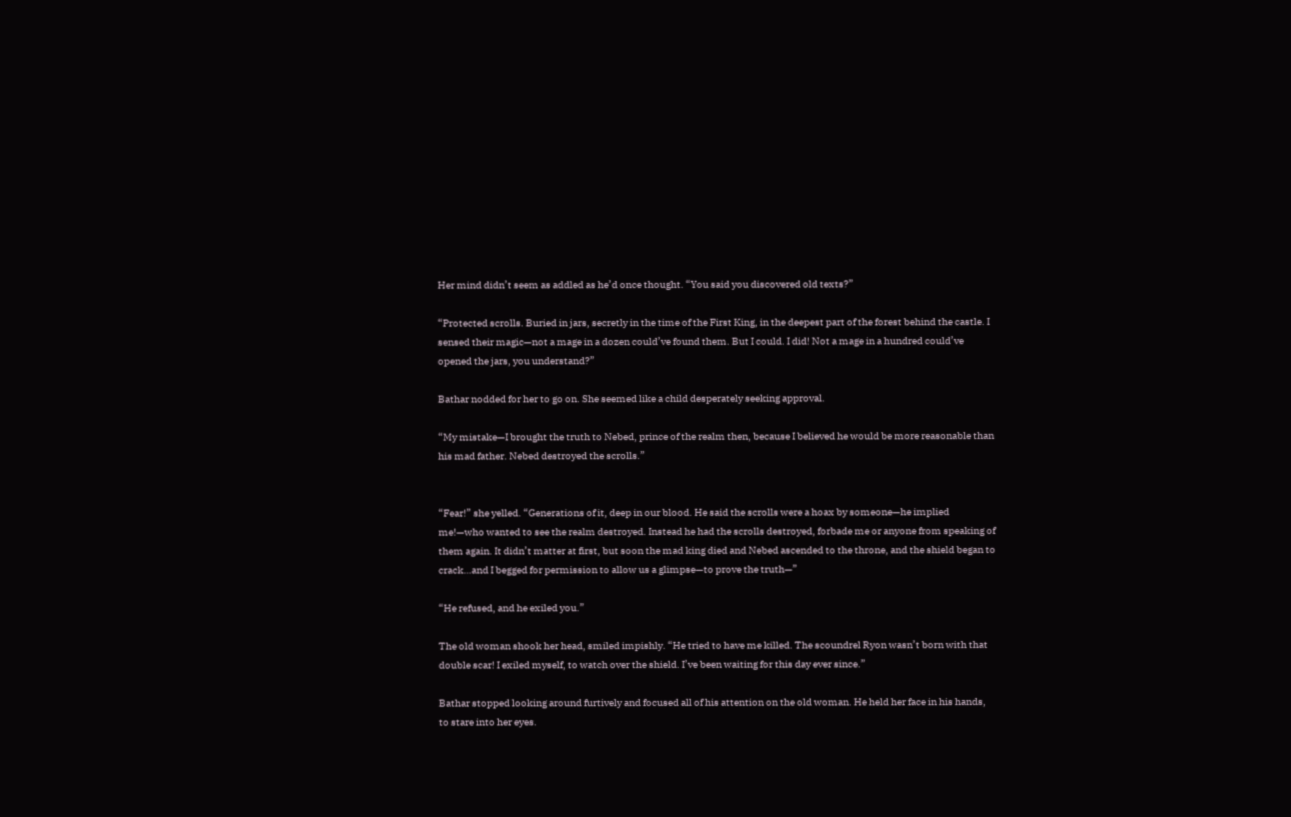Her mind didn’t seem as addled as he’d once thought. “You said you discovered old texts?”

“Protected scrolls. Buried in jars, secretly in the time of the First King, in the deepest part of the forest behind the castle. I sensed their magic—not a mage in a dozen could’ve found them. But I could. I did! Not a mage in a hundred could’ve opened the jars, you understand?”

Bathar nodded for her to go on. She seemed like a child desperately seeking approval.

“My mistake—I brought the truth to Nebed, prince of the realm then, because I believed he would be more reasonable than his mad father. Nebed destroyed the scrolls.”


“Fear!” she yelled. “Generations of it, deep in our blood. He said the scrolls were a hoax by someone—he implied me!—who wanted to see the realm destroyed. Instead he had the scrolls destroyed, forbade me or anyone from speaking of them again. It didn’t matter at first, but soon the mad king died and Nebed ascended to the throne, and the shield began to crack…and I begged for permission to allow us a glimpse—to prove the truth—”

“He refused, and he exiled you.”

The old woman shook her head, smiled impishly. “He tried to have me killed. The scoundrel Ryon wasn’t born with that double scar! I exiled myself, to watch over the shield. I’ve been waiting for this day ever since.”

Bathar stopped looking around furtively and focused all of his attention on the old woman. He held her face in his hands, to stare into her eyes.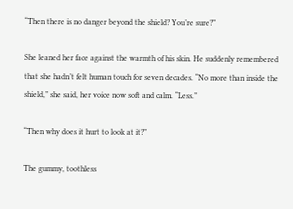“Then there is no danger beyond the shield? You’re sure?”

She leaned her face against the warmth of his skin. He suddenly remembered that she hadn’t felt human touch for seven decades. “No more than inside the shield,” she said, her voice now soft and calm. “Less.”

“Then why does it hurt to look at it?”

The gummy, toothless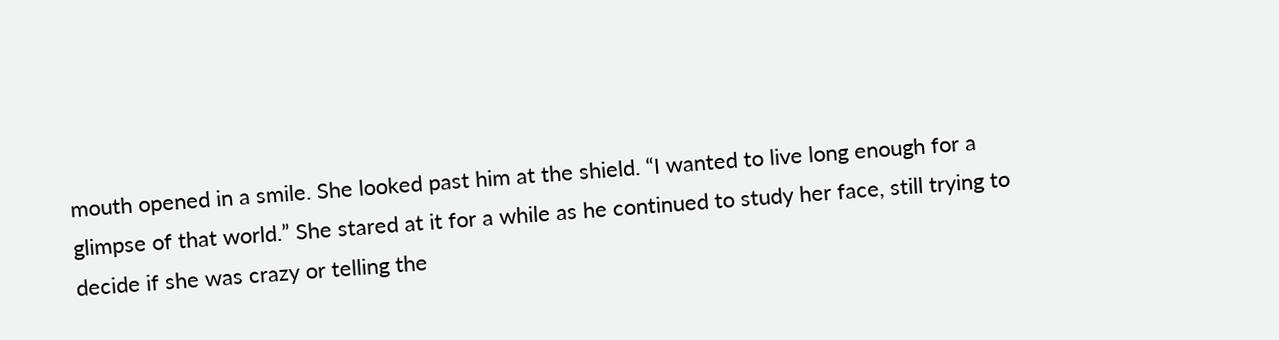mouth opened in a smile. She looked past him at the shield. “I wanted to live long enough for a glimpse of that world.” She stared at it for a while as he continued to study her face, still trying to decide if she was crazy or telling the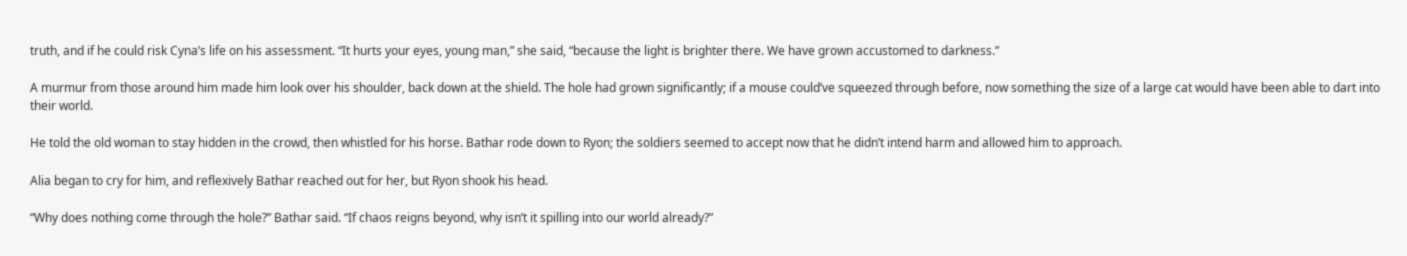truth, and if he could risk Cyna’s life on his assessment. “It hurts your eyes, young man,” she said, “because the light is brighter there. We have grown accustomed to darkness.”

A murmur from those around him made him look over his shoulder, back down at the shield. The hole had grown significantly; if a mouse could’ve squeezed through before, now something the size of a large cat would have been able to dart into their world.

He told the old woman to stay hidden in the crowd, then whistled for his horse. Bathar rode down to Ryon; the soldiers seemed to accept now that he didn’t intend harm and allowed him to approach.

Alia began to cry for him, and reflexively Bathar reached out for her, but Ryon shook his head.

“Why does nothing come through the hole?” Bathar said. “If chaos reigns beyond, why isn’t it spilling into our world already?”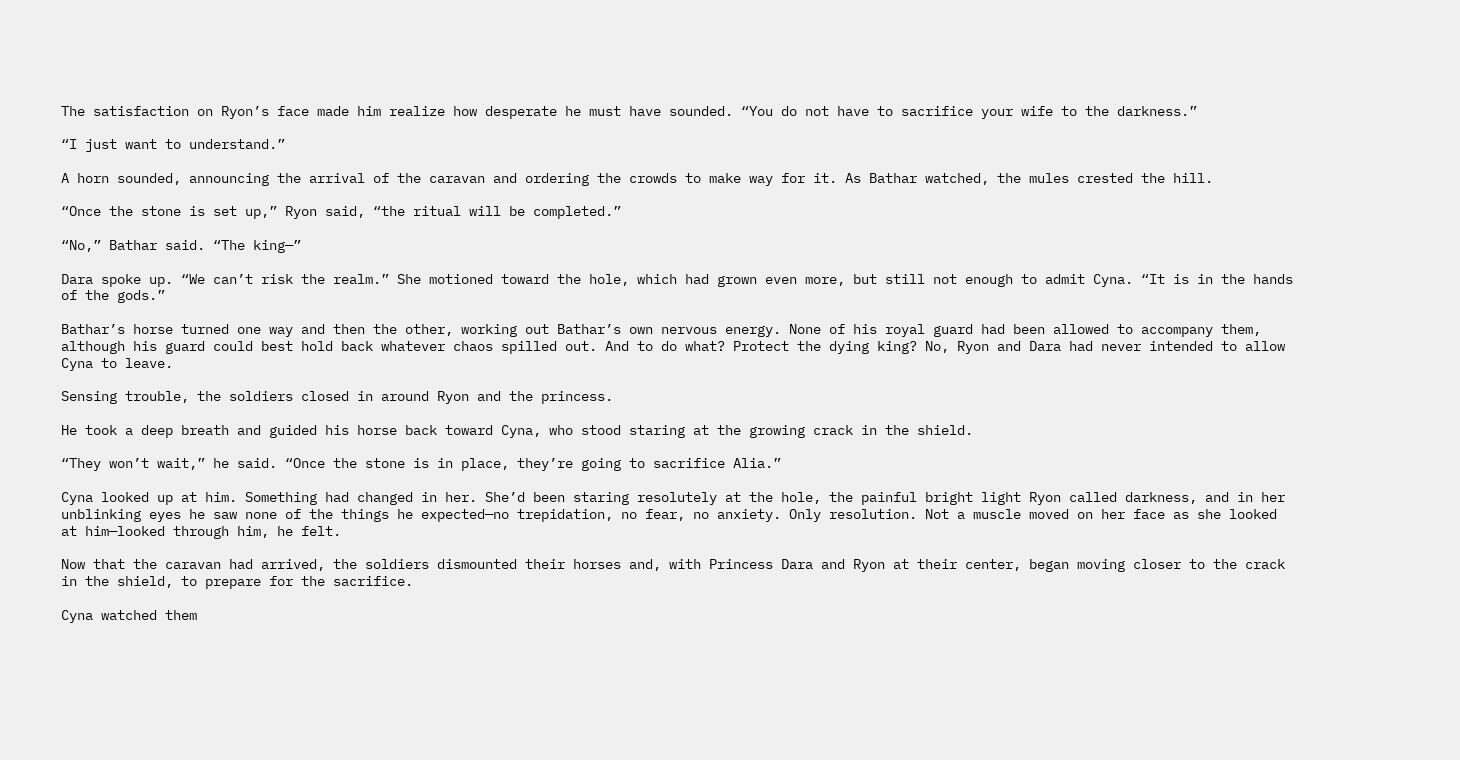The satisfaction on Ryon’s face made him realize how desperate he must have sounded. “You do not have to sacrifice your wife to the darkness.”

“I just want to understand.”

A horn sounded, announcing the arrival of the caravan and ordering the crowds to make way for it. As Bathar watched, the mules crested the hill.

“Once the stone is set up,” Ryon said, “the ritual will be completed.”

“No,” Bathar said. “The king—”

Dara spoke up. “We can’t risk the realm.” She motioned toward the hole, which had grown even more, but still not enough to admit Cyna. “It is in the hands of the gods.”

Bathar’s horse turned one way and then the other, working out Bathar’s own nervous energy. None of his royal guard had been allowed to accompany them, although his guard could best hold back whatever chaos spilled out. And to do what? Protect the dying king? No, Ryon and Dara had never intended to allow Cyna to leave.

Sensing trouble, the soldiers closed in around Ryon and the princess.

He took a deep breath and guided his horse back toward Cyna, who stood staring at the growing crack in the shield.

“They won’t wait,” he said. “Once the stone is in place, they’re going to sacrifice Alia.”

Cyna looked up at him. Something had changed in her. She’d been staring resolutely at the hole, the painful bright light Ryon called darkness, and in her unblinking eyes he saw none of the things he expected—no trepidation, no fear, no anxiety. Only resolution. Not a muscle moved on her face as she looked at him—looked through him, he felt.

Now that the caravan had arrived, the soldiers dismounted their horses and, with Princess Dara and Ryon at their center, began moving closer to the crack in the shield, to prepare for the sacrifice.

Cyna watched them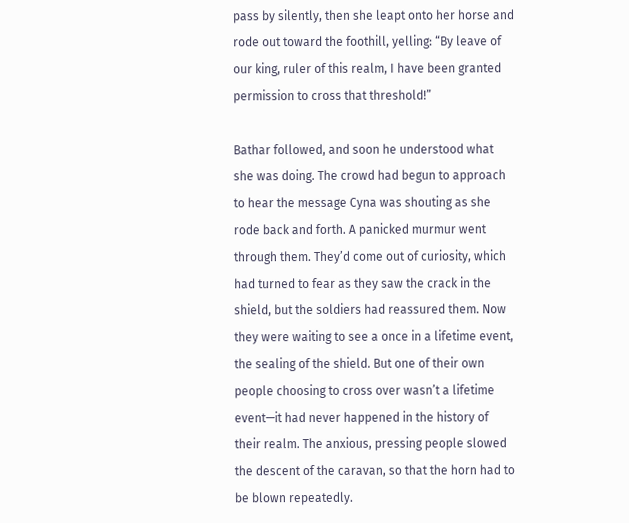pass by silently, then she leapt onto her horse and rode out toward the foothill, yelling: “By leave of our king, ruler of this realm, I have been granted permission to cross that threshold!”

Bathar followed, and soon he understood what she was doing. The crowd had begun to approach to hear the message Cyna was shouting as she rode back and forth. A panicked murmur went through them. They’d come out of curiosity, which had turned to fear as they saw the crack in the shield, but the soldiers had reassured them. Now they were waiting to see a once in a lifetime event, the sealing of the shield. But one of their own people choosing to cross over wasn’t a lifetime event—it had never happened in the history of their realm. The anxious, pressing people slowed the descent of the caravan, so that the horn had to be blown repeatedly.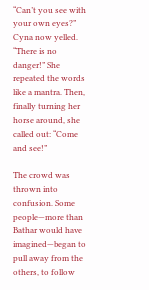“Can’t you see with your own eyes?” Cyna now yelled. “There is no danger!” She repeated the words like a mantra. Then, finally turning her horse around, she called out: “Come and see!”

The crowd was thrown into confusion. Some people—more than Bathar would have imagined—began to pull away from the others, to follow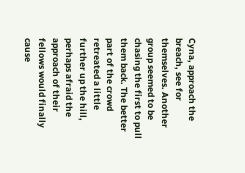Cyna, approach the breach, see for themselves. Another group seemed to be chasing the first to pull them back. The better part of the crowd retreated a little further up the hill, perhaps afraid the approach of their fellows would finally cause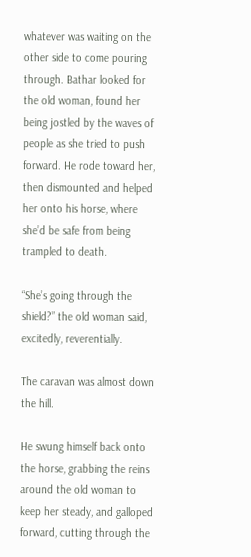whatever was waiting on the other side to come pouring through. Bathar looked for the old woman, found her being jostled by the waves of people as she tried to push forward. He rode toward her, then dismounted and helped her onto his horse, where she’d be safe from being trampled to death.

“She’s going through the shield?” the old woman said, excitedly, reverentially.

The caravan was almost down the hill.

He swung himself back onto the horse, grabbing the reins around the old woman to keep her steady, and galloped forward, cutting through the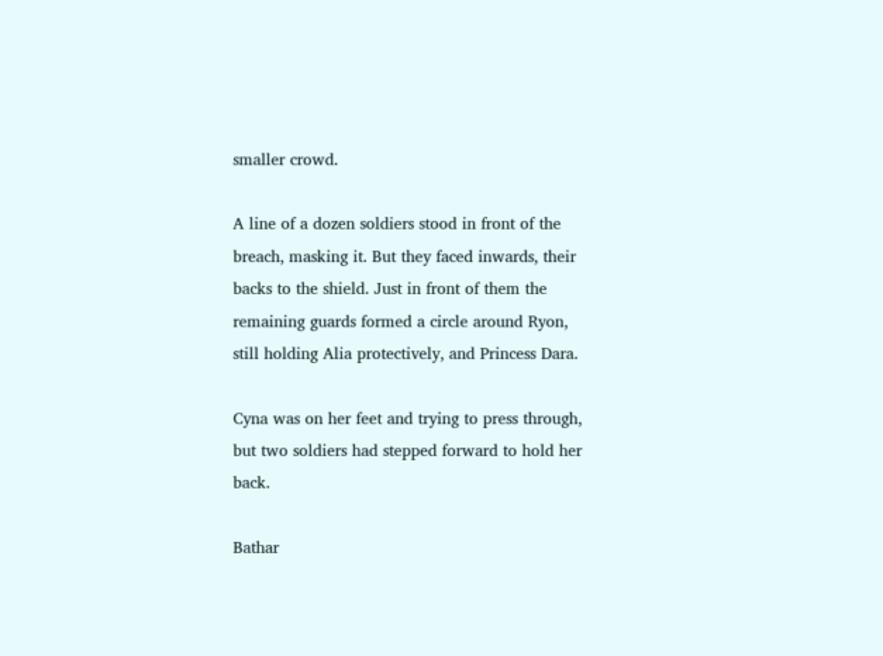smaller crowd.

A line of a dozen soldiers stood in front of the breach, masking it. But they faced inwards, their backs to the shield. Just in front of them the remaining guards formed a circle around Ryon, still holding Alia protectively, and Princess Dara.

Cyna was on her feet and trying to press through, but two soldiers had stepped forward to hold her back.

Bathar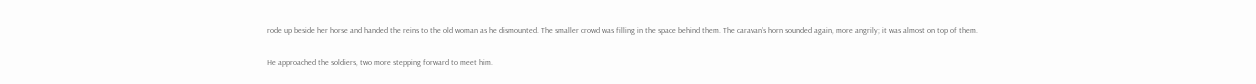rode up beside her horse and handed the reins to the old woman as he dismounted. The smaller crowd was filling in the space behind them. The caravan’s horn sounded again, more angrily; it was almost on top of them.

He approached the soldiers, two more stepping forward to meet him.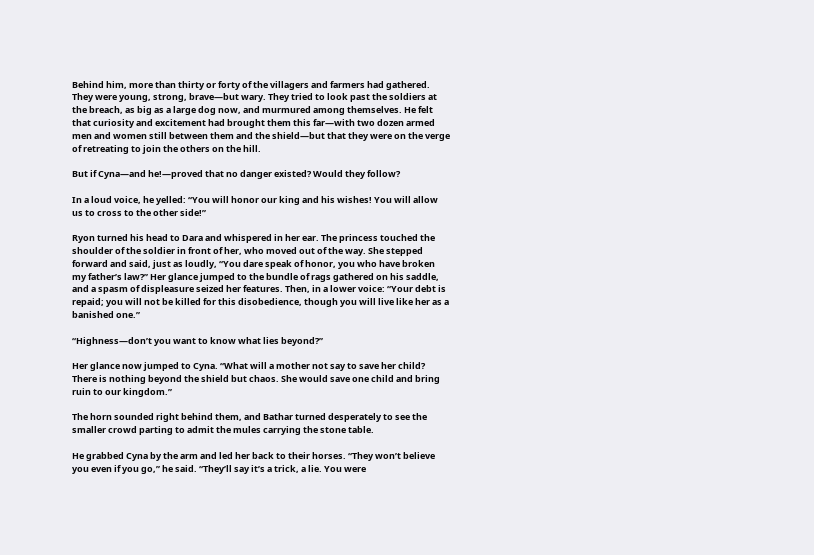Behind him, more than thirty or forty of the villagers and farmers had gathered. They were young, strong, brave—but wary. They tried to look past the soldiers at the breach, as big as a large dog now, and murmured among themselves. He felt that curiosity and excitement had brought them this far—with two dozen armed men and women still between them and the shield—but that they were on the verge of retreating to join the others on the hill.

But if Cyna—and he!—proved that no danger existed? Would they follow?

In a loud voice, he yelled: “You will honor our king and his wishes! You will allow us to cross to the other side!”

Ryon turned his head to Dara and whispered in her ear. The princess touched the shoulder of the soldier in front of her, who moved out of the way. She stepped forward and said, just as loudly, “You dare speak of honor, you who have broken my father’s law?” Her glance jumped to the bundle of rags gathered on his saddle, and a spasm of displeasure seized her features. Then, in a lower voice: “Your debt is repaid; you will not be killed for this disobedience, though you will live like her as a banished one.”

“Highness—don’t you want to know what lies beyond?”

Her glance now jumped to Cyna. “What will a mother not say to save her child? There is nothing beyond the shield but chaos. She would save one child and bring ruin to our kingdom.”

The horn sounded right behind them, and Bathar turned desperately to see the smaller crowd parting to admit the mules carrying the stone table.

He grabbed Cyna by the arm and led her back to their horses. “They won’t believe you even if you go,” he said. “They’ll say it’s a trick, a lie. You were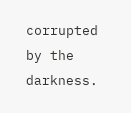corrupted by the darkness.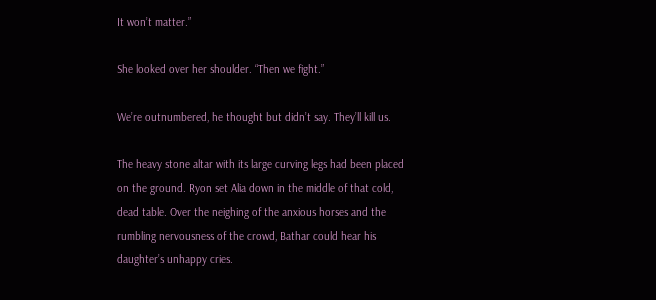It won’t matter.”

She looked over her shoulder. “Then we fight.”

We’re outnumbered, he thought but didn’t say. They’ll kill us.

The heavy stone altar with its large curving legs had been placed on the ground. Ryon set Alia down in the middle of that cold, dead table. Over the neighing of the anxious horses and the rumbling nervousness of the crowd, Bathar could hear his daughter’s unhappy cries.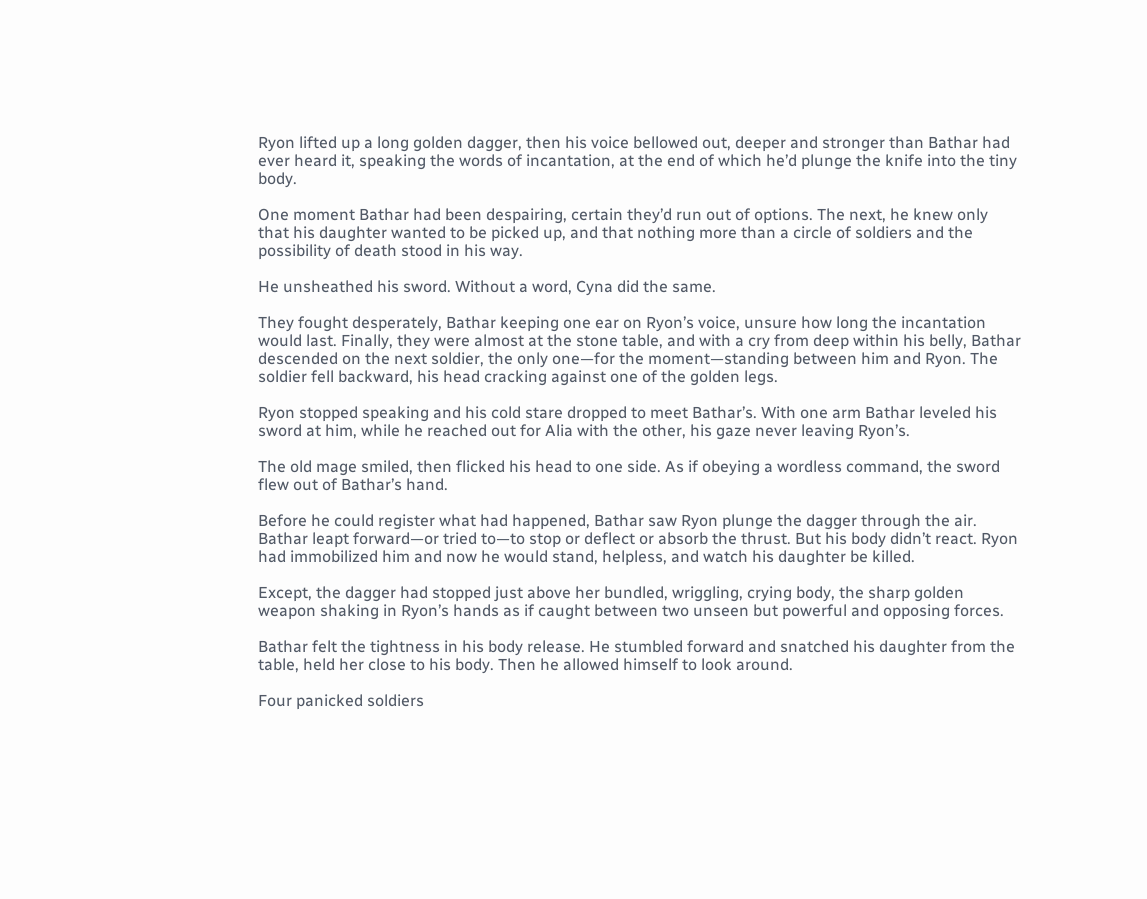Ryon lifted up a long golden dagger, then his voice bellowed out, deeper and stronger than Bathar had ever heard it, speaking the words of incantation, at the end of which he’d plunge the knife into the tiny body.

One moment Bathar had been despairing, certain they’d run out of options. The next, he knew only that his daughter wanted to be picked up, and that nothing more than a circle of soldiers and the possibility of death stood in his way.

He unsheathed his sword. Without a word, Cyna did the same.

They fought desperately, Bathar keeping one ear on Ryon’s voice, unsure how long the incantation would last. Finally, they were almost at the stone table, and with a cry from deep within his belly, Bathar descended on the next soldier, the only one—for the moment—standing between him and Ryon. The soldier fell backward, his head cracking against one of the golden legs.

Ryon stopped speaking and his cold stare dropped to meet Bathar’s. With one arm Bathar leveled his sword at him, while he reached out for Alia with the other, his gaze never leaving Ryon’s.

The old mage smiled, then flicked his head to one side. As if obeying a wordless command, the sword flew out of Bathar’s hand.

Before he could register what had happened, Bathar saw Ryon plunge the dagger through the air. Bathar leapt forward—or tried to—to stop or deflect or absorb the thrust. But his body didn’t react. Ryon had immobilized him and now he would stand, helpless, and watch his daughter be killed.

Except, the dagger had stopped just above her bundled, wriggling, crying body, the sharp golden weapon shaking in Ryon’s hands as if caught between two unseen but powerful and opposing forces.

Bathar felt the tightness in his body release. He stumbled forward and snatched his daughter from the table, held her close to his body. Then he allowed himself to look around.

Four panicked soldiers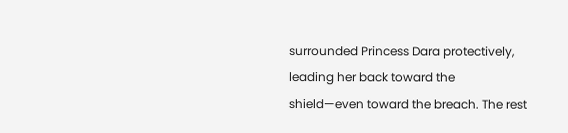surrounded Princess Dara protectively, leading her back toward the shield—even toward the breach. The rest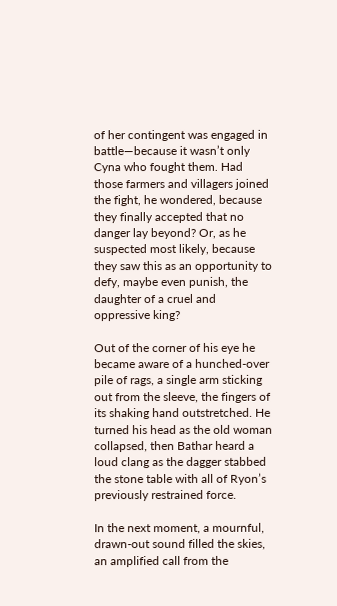of her contingent was engaged in battle—because it wasn’t only Cyna who fought them. Had those farmers and villagers joined the fight, he wondered, because they finally accepted that no danger lay beyond? Or, as he suspected most likely, because they saw this as an opportunity to defy, maybe even punish, the daughter of a cruel and oppressive king?

Out of the corner of his eye he became aware of a hunched-over pile of rags, a single arm sticking out from the sleeve, the fingers of its shaking hand outstretched. He turned his head as the old woman collapsed, then Bathar heard a loud clang as the dagger stabbed the stone table with all of Ryon’s previously restrained force.

In the next moment, a mournful, drawn-out sound filled the skies, an amplified call from the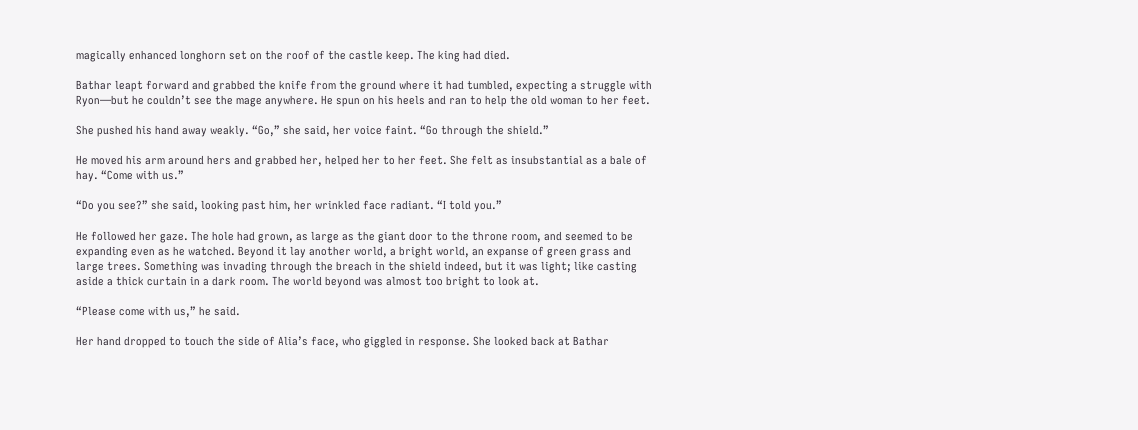magically enhanced longhorn set on the roof of the castle keep. The king had died.

Bathar leapt forward and grabbed the knife from the ground where it had tumbled, expecting a struggle with Ryon—but he couldn’t see the mage anywhere. He spun on his heels and ran to help the old woman to her feet.

She pushed his hand away weakly. “Go,” she said, her voice faint. “Go through the shield.”

He moved his arm around hers and grabbed her, helped her to her feet. She felt as insubstantial as a bale of hay. “Come with us.”

“Do you see?” she said, looking past him, her wrinkled face radiant. “I told you.”

He followed her gaze. The hole had grown, as large as the giant door to the throne room, and seemed to be expanding even as he watched. Beyond it lay another world, a bright world, an expanse of green grass and large trees. Something was invading through the breach in the shield indeed, but it was light; like casting aside a thick curtain in a dark room. The world beyond was almost too bright to look at.

“Please come with us,” he said.

Her hand dropped to touch the side of Alia’s face, who giggled in response. She looked back at Bathar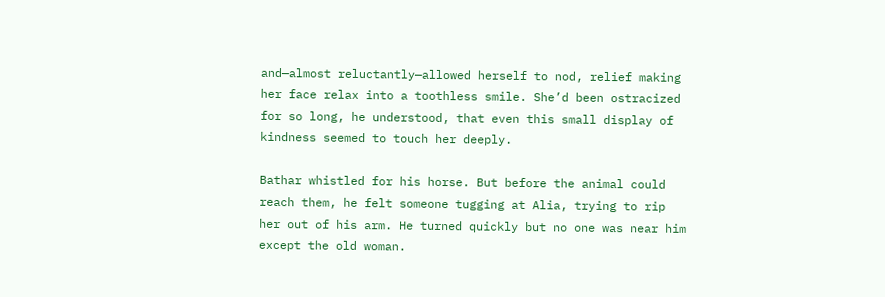and—almost reluctantly—allowed herself to nod, relief making her face relax into a toothless smile. She’d been ostracized for so long, he understood, that even this small display of kindness seemed to touch her deeply.

Bathar whistled for his horse. But before the animal could reach them, he felt someone tugging at Alia, trying to rip her out of his arm. He turned quickly but no one was near him except the old woman.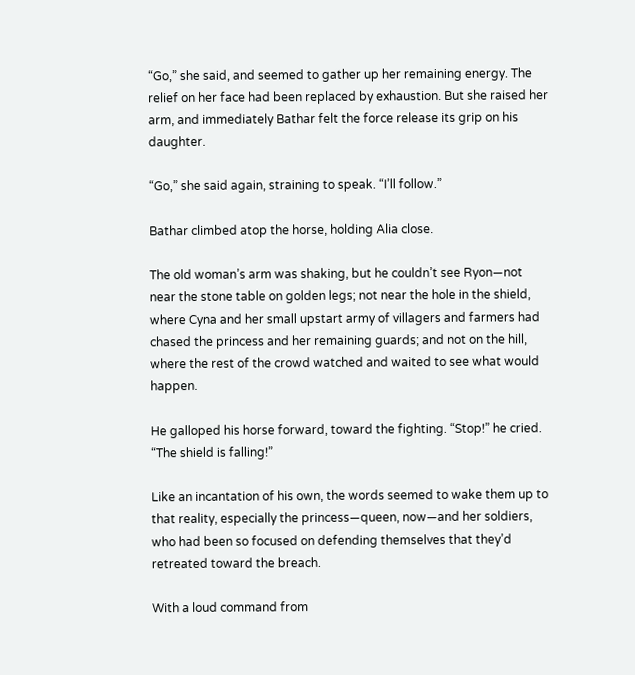“Go,” she said, and seemed to gather up her remaining energy. The relief on her face had been replaced by exhaustion. But she raised her arm, and immediately Bathar felt the force release its grip on his daughter.

“Go,” she said again, straining to speak. “I’ll follow.”

Bathar climbed atop the horse, holding Alia close.

The old woman’s arm was shaking, but he couldn’t see Ryon—not near the stone table on golden legs; not near the hole in the shield, where Cyna and her small upstart army of villagers and farmers had chased the princess and her remaining guards; and not on the hill, where the rest of the crowd watched and waited to see what would happen.

He galloped his horse forward, toward the fighting. “Stop!” he cried. “The shield is falling!”

Like an incantation of his own, the words seemed to wake them up to that reality, especially the princess—queen, now—and her soldiers, who had been so focused on defending themselves that they’d retreated toward the breach.

With a loud command from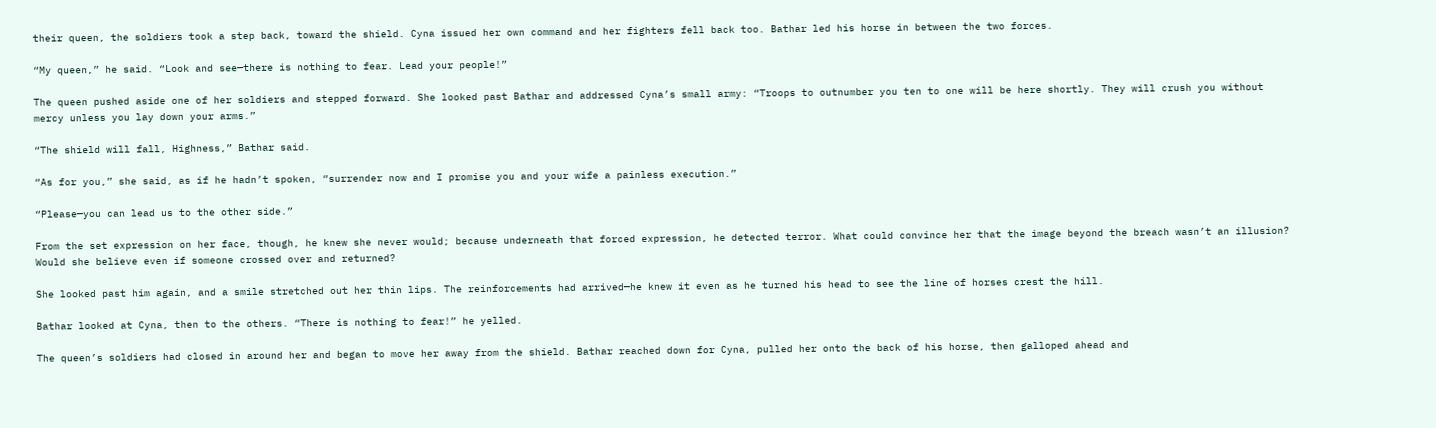their queen, the soldiers took a step back, toward the shield. Cyna issued her own command and her fighters fell back too. Bathar led his horse in between the two forces.

“My queen,” he said. “Look and see—there is nothing to fear. Lead your people!”

The queen pushed aside one of her soldiers and stepped forward. She looked past Bathar and addressed Cyna’s small army: “Troops to outnumber you ten to one will be here shortly. They will crush you without mercy unless you lay down your arms.”

“The shield will fall, Highness,” Bathar said.

“As for you,” she said, as if he hadn’t spoken, “surrender now and I promise you and your wife a painless execution.”

“Please—you can lead us to the other side.”

From the set expression on her face, though, he knew she never would; because underneath that forced expression, he detected terror. What could convince her that the image beyond the breach wasn’t an illusion? Would she believe even if someone crossed over and returned?

She looked past him again, and a smile stretched out her thin lips. The reinforcements had arrived—he knew it even as he turned his head to see the line of horses crest the hill.

Bathar looked at Cyna, then to the others. “There is nothing to fear!” he yelled.

The queen’s soldiers had closed in around her and began to move her away from the shield. Bathar reached down for Cyna, pulled her onto the back of his horse, then galloped ahead and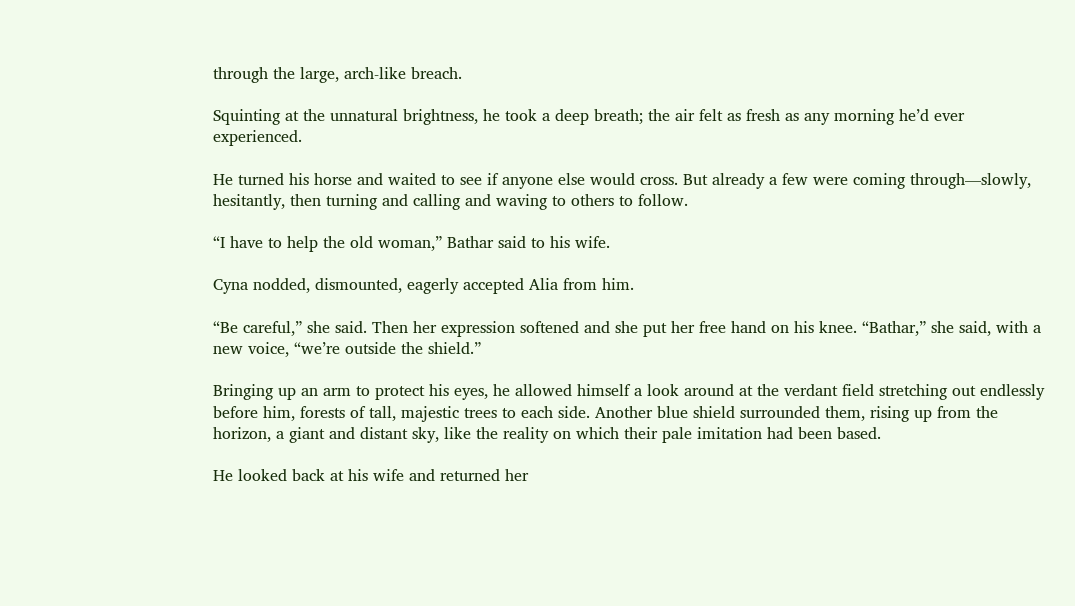through the large, arch-like breach.

Squinting at the unnatural brightness, he took a deep breath; the air felt as fresh as any morning he’d ever experienced.

He turned his horse and waited to see if anyone else would cross. But already a few were coming through—slowly, hesitantly, then turning and calling and waving to others to follow.

“I have to help the old woman,” Bathar said to his wife.

Cyna nodded, dismounted, eagerly accepted Alia from him.

“Be careful,” she said. Then her expression softened and she put her free hand on his knee. “Bathar,” she said, with a new voice, “we’re outside the shield.”

Bringing up an arm to protect his eyes, he allowed himself a look around at the verdant field stretching out endlessly before him, forests of tall, majestic trees to each side. Another blue shield surrounded them, rising up from the horizon, a giant and distant sky, like the reality on which their pale imitation had been based.

He looked back at his wife and returned her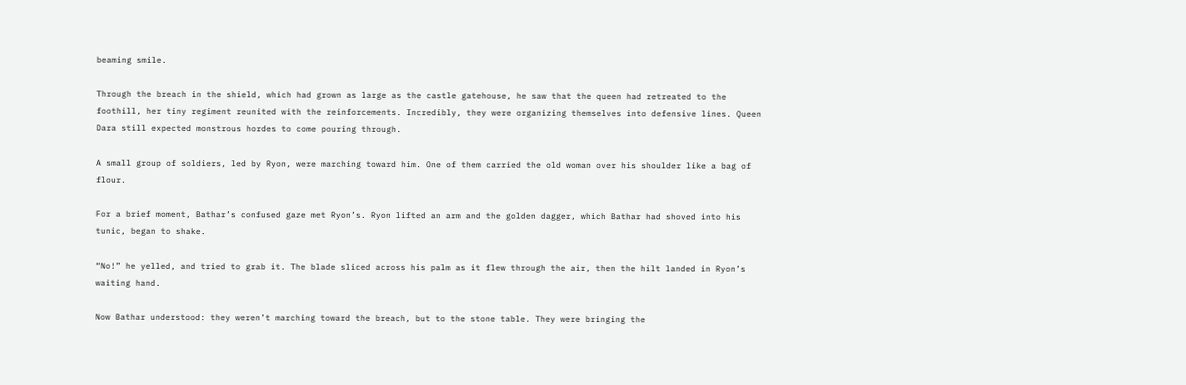beaming smile.

Through the breach in the shield, which had grown as large as the castle gatehouse, he saw that the queen had retreated to the foothill, her tiny regiment reunited with the reinforcements. Incredibly, they were organizing themselves into defensive lines. Queen Dara still expected monstrous hordes to come pouring through.

A small group of soldiers, led by Ryon, were marching toward him. One of them carried the old woman over his shoulder like a bag of flour.

For a brief moment, Bathar’s confused gaze met Ryon’s. Ryon lifted an arm and the golden dagger, which Bathar had shoved into his tunic, began to shake.

“No!” he yelled, and tried to grab it. The blade sliced across his palm as it flew through the air, then the hilt landed in Ryon’s waiting hand.

Now Bathar understood: they weren’t marching toward the breach, but to the stone table. They were bringing the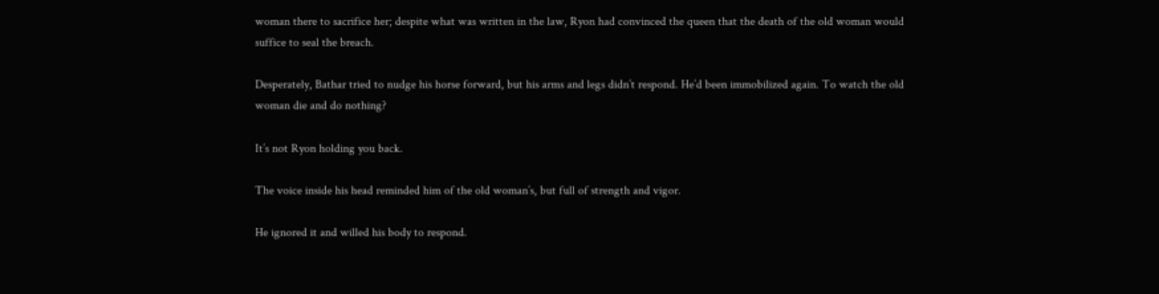woman there to sacrifice her; despite what was written in the law, Ryon had convinced the queen that the death of the old woman would suffice to seal the breach.

Desperately, Bathar tried to nudge his horse forward, but his arms and legs didn’t respond. He’d been immobilized again. To watch the old woman die and do nothing?

It’s not Ryon holding you back.

The voice inside his head reminded him of the old woman’s, but full of strength and vigor.

He ignored it and willed his body to respond.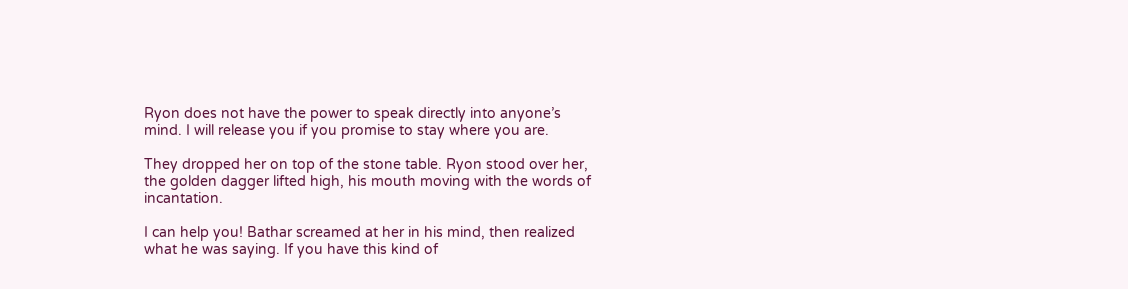Ryon does not have the power to speak directly into anyone’s mind. I will release you if you promise to stay where you are.

They dropped her on top of the stone table. Ryon stood over her, the golden dagger lifted high, his mouth moving with the words of incantation.

I can help you! Bathar screamed at her in his mind, then realized what he was saying. If you have this kind of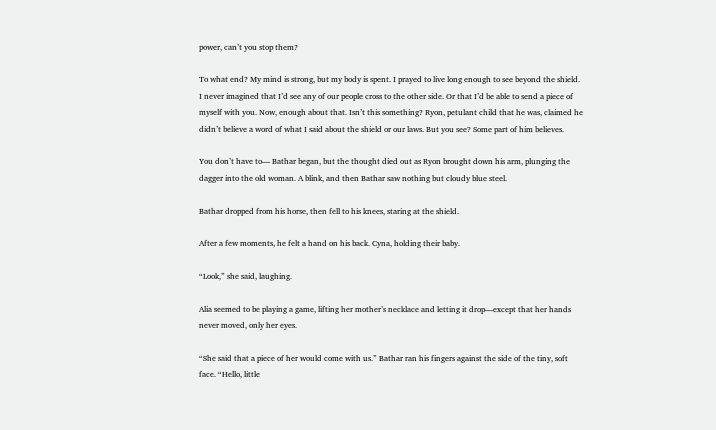power, can’t you stop them?

To what end? My mind is strong, but my body is spent. I prayed to live long enough to see beyond the shield. I never imagined that I’d see any of our people cross to the other side. Or that I’d be able to send a piece of myself with you. Now, enough about that. Isn’t this something? Ryon, petulant child that he was, claimed he didn’t believe a word of what I said about the shield or our laws. But you see? Some part of him believes.

You don’t have to— Bathar began, but the thought died out as Ryon brought down his arm, plunging the dagger into the old woman. A blink, and then Bathar saw nothing but cloudy blue steel.

Bathar dropped from his horse, then fell to his knees, staring at the shield.

After a few moments, he felt a hand on his back. Cyna, holding their baby.

“Look,” she said, laughing.

Alia seemed to be playing a game, lifting her mother’s necklace and letting it drop—except that her hands never moved, only her eyes.

“She said that a piece of her would come with us.” Bathar ran his fingers against the side of the tiny, soft face. “Hello, little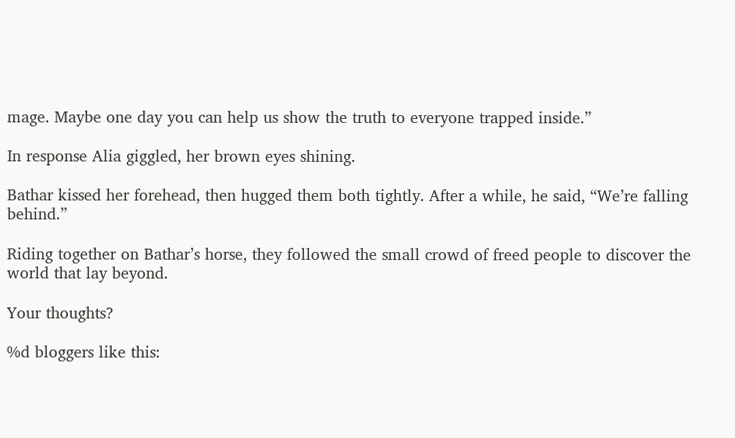mage. Maybe one day you can help us show the truth to everyone trapped inside.”

In response Alia giggled, her brown eyes shining.

Bathar kissed her forehead, then hugged them both tightly. After a while, he said, “We’re falling behind.”

Riding together on Bathar’s horse, they followed the small crowd of freed people to discover the world that lay beyond.

Your thoughts?

%d bloggers like this: